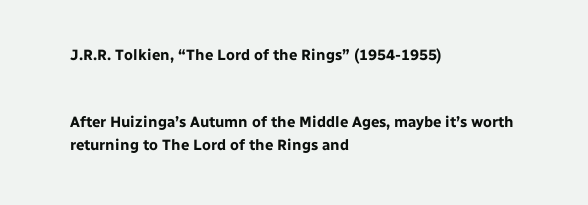J.R.R. Tolkien, “The Lord of the Rings” (1954-1955)


After Huizinga’s Autumn of the Middle Ages, maybe it’s worth returning to The Lord of the Rings and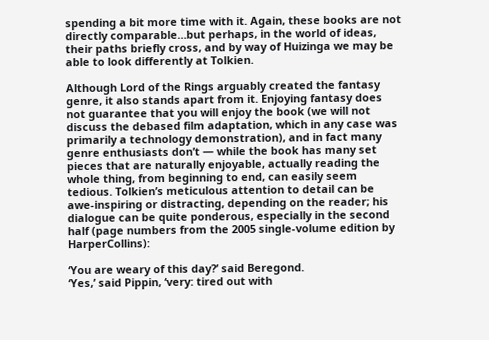spending a bit more time with it. Again, these books are not directly comparable…but perhaps, in the world of ideas, their paths briefly cross, and by way of Huizinga we may be able to look differently at Tolkien.

Although Lord of the Rings arguably created the fantasy genre, it also stands apart from it. Enjoying fantasy does not guarantee that you will enjoy the book (we will not discuss the debased film adaptation, which in any case was primarily a technology demonstration), and in fact many genre enthusiasts don’t — while the book has many set pieces that are naturally enjoyable, actually reading the whole thing, from beginning to end, can easily seem tedious. Tolkien’s meticulous attention to detail can be awe-inspiring or distracting, depending on the reader; his dialogue can be quite ponderous, especially in the second half (page numbers from the 2005 single-volume edition by HarperCollins):

‘You are weary of this day?’ said Beregond.
‘Yes,’ said Pippin, ‘very: tired out with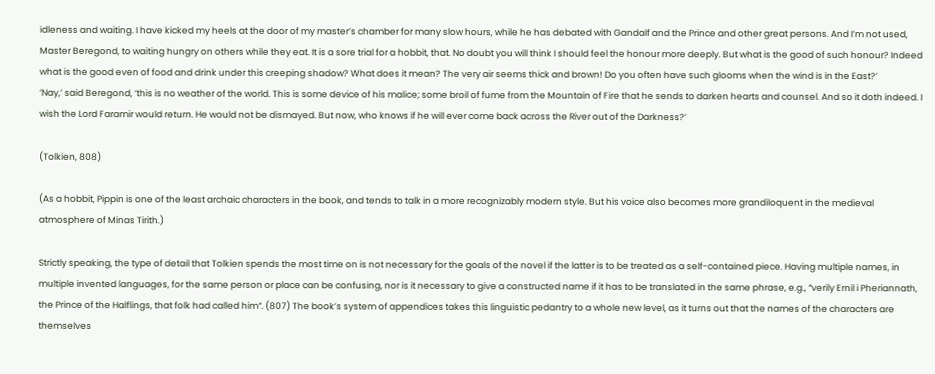idleness and waiting. I have kicked my heels at the door of my master’s chamber for many slow hours, while he has debated with Gandalf and the Prince and other great persons. And I’m not used, Master Beregond, to waiting hungry on others while they eat. It is a sore trial for a hobbit, that. No doubt you will think I should feel the honour more deeply. But what is the good of such honour? Indeed what is the good even of food and drink under this creeping shadow? What does it mean? The very air seems thick and brown! Do you often have such glooms when the wind is in the East?’
‘Nay,’ said Beregond, ‘this is no weather of the world. This is some device of his malice; some broil of fume from the Mountain of Fire that he sends to darken hearts and counsel. And so it doth indeed. I wish the Lord Faramir would return. He would not be dismayed. But now, who knows if he will ever come back across the River out of the Darkness?’

(Tolkien, 808)

(As a hobbit, Pippin is one of the least archaic characters in the book, and tends to talk in a more recognizably modern style. But his voice also becomes more grandiloquent in the medieval atmosphere of Minas Tirith.)

Strictly speaking, the type of detail that Tolkien spends the most time on is not necessary for the goals of the novel if the latter is to be treated as a self-contained piece. Having multiple names, in multiple invented languages, for the same person or place can be confusing, nor is it necessary to give a constructed name if it has to be translated in the same phrase, e.g., “verily Ernil i Pheriannath, the Prince of the Halflings, that folk had called him“. (807) The book’s system of appendices takes this linguistic pedantry to a whole new level, as it turns out that the names of the characters are themselves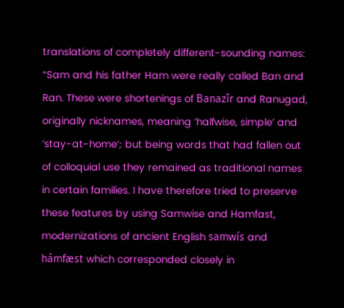translations of completely different-sounding names: “Sam and his father Ham were really called Ban and Ran. These were shortenings of Banazîr and Ranugad, originally nicknames, meaning ‘halfwise, simple’ and ‘stay-at-home’; but being words that had fallen out of colloquial use they remained as traditional names in certain families. I have therefore tried to preserve these features by using Samwise and Hamfast, modernizations of ancient English samwís and hámfæst which corresponded closely in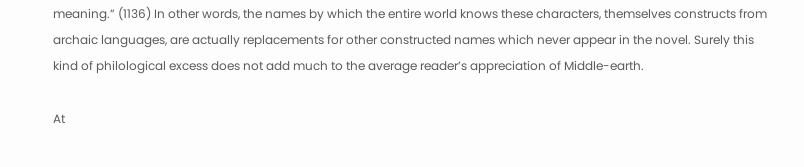meaning.” (1136) In other words, the names by which the entire world knows these characters, themselves constructs from archaic languages, are actually replacements for other constructed names which never appear in the novel. Surely this kind of philological excess does not add much to the average reader’s appreciation of Middle-earth.

At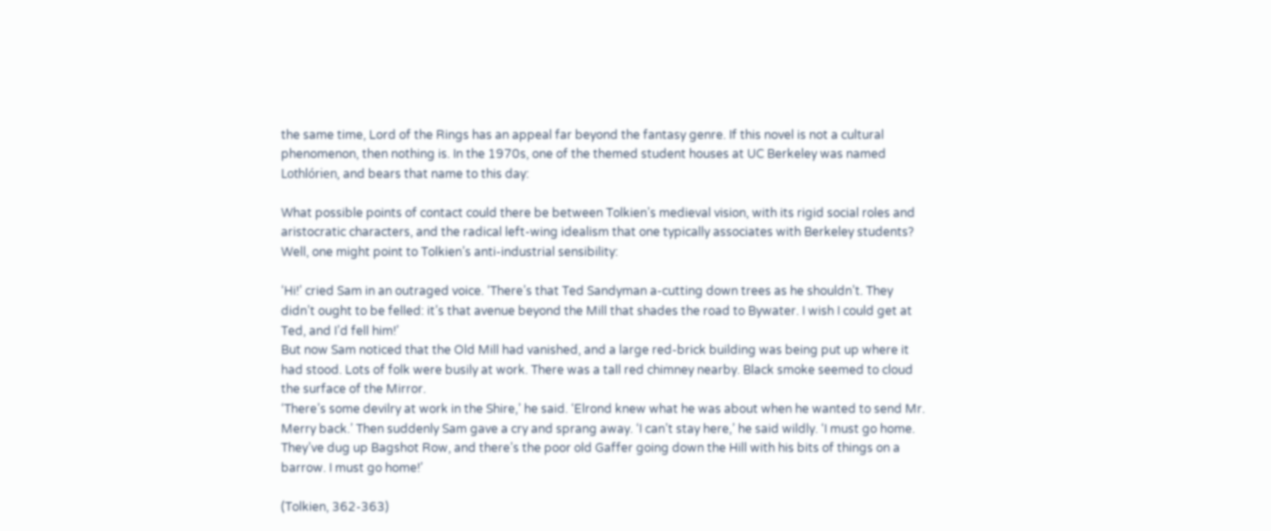the same time, Lord of the Rings has an appeal far beyond the fantasy genre. If this novel is not a cultural phenomenon, then nothing is. In the 1970s, one of the themed student houses at UC Berkeley was named Lothlórien, and bears that name to this day:

What possible points of contact could there be between Tolkien’s medieval vision, with its rigid social roles and aristocratic characters, and the radical left-wing idealism that one typically associates with Berkeley students? Well, one might point to Tolkien’s anti-industrial sensibility:

‘Hi!’ cried Sam in an outraged voice. ‘There’s that Ted Sandyman a-cutting down trees as he shouldn’t. They didn’t ought to be felled: it’s that avenue beyond the Mill that shades the road to Bywater. I wish I could get at Ted, and I’d fell him!’
But now Sam noticed that the Old Mill had vanished, and a large red-brick building was being put up where it had stood. Lots of folk were busily at work. There was a tall red chimney nearby. Black smoke seemed to cloud the surface of the Mirror.
‘There’s some devilry at work in the Shire,’ he said. ‘Elrond knew what he was about when he wanted to send Mr. Merry back.’ Then suddenly Sam gave a cry and sprang away. ‘I can’t stay here,’ he said wildly. ‘I must go home. They’ve dug up Bagshot Row, and there’s the poor old Gaffer going down the Hill with his bits of things on a barrow. I must go home!’

(Tolkien, 362-363)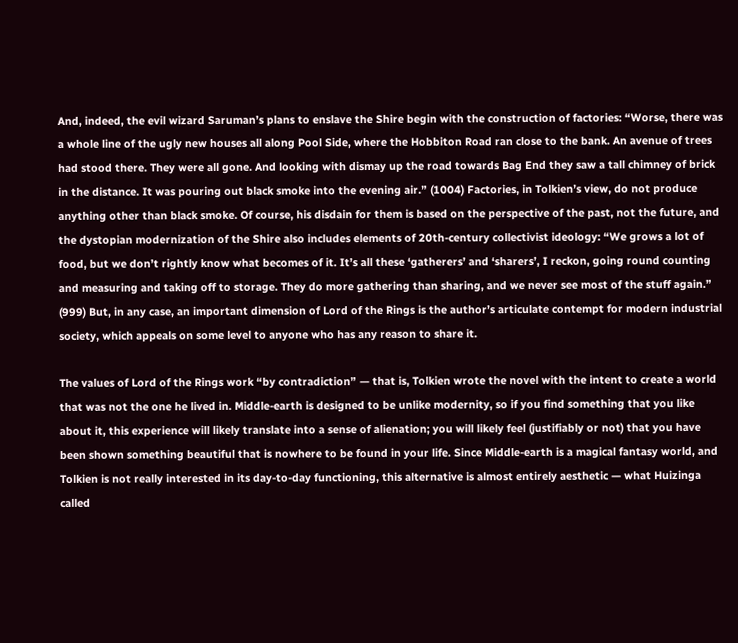And, indeed, the evil wizard Saruman’s plans to enslave the Shire begin with the construction of factories: “Worse, there was a whole line of the ugly new houses all along Pool Side, where the Hobbiton Road ran close to the bank. An avenue of trees had stood there. They were all gone. And looking with dismay up the road towards Bag End they saw a tall chimney of brick in the distance. It was pouring out black smoke into the evening air.” (1004) Factories, in Tolkien’s view, do not produce anything other than black smoke. Of course, his disdain for them is based on the perspective of the past, not the future, and the dystopian modernization of the Shire also includes elements of 20th-century collectivist ideology: “We grows a lot of food, but we don’t rightly know what becomes of it. It’s all these ‘gatherers’ and ‘sharers’, I reckon, going round counting and measuring and taking off to storage. They do more gathering than sharing, and we never see most of the stuff again.” (999) But, in any case, an important dimension of Lord of the Rings is the author’s articulate contempt for modern industrial society, which appeals on some level to anyone who has any reason to share it.

The values of Lord of the Rings work “by contradiction” — that is, Tolkien wrote the novel with the intent to create a world that was not the one he lived in. Middle-earth is designed to be unlike modernity, so if you find something that you like about it, this experience will likely translate into a sense of alienation; you will likely feel (justifiably or not) that you have been shown something beautiful that is nowhere to be found in your life. Since Middle-earth is a magical fantasy world, and Tolkien is not really interested in its day-to-day functioning, this alternative is almost entirely aesthetic — what Huizinga called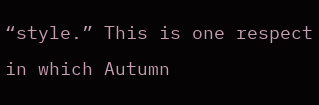“style.” This is one respect in which Autumn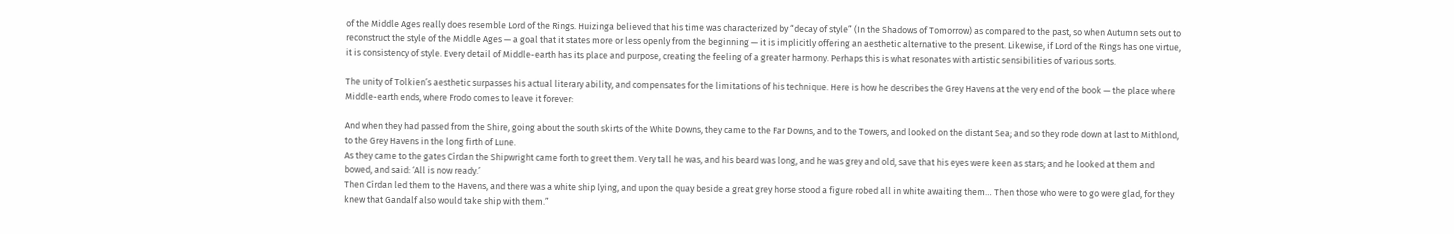of the Middle Ages really does resemble Lord of the Rings. Huizinga believed that his time was characterized by “decay of style” (In the Shadows of Tomorrow) as compared to the past, so when Autumn sets out to reconstruct the style of the Middle Ages — a goal that it states more or less openly from the beginning — it is implicitly offering an aesthetic alternative to the present. Likewise, if Lord of the Rings has one virtue, it is consistency of style. Every detail of Middle-earth has its place and purpose, creating the feeling of a greater harmony. Perhaps this is what resonates with artistic sensibilities of various sorts.

The unity of Tolkien’s aesthetic surpasses his actual literary ability, and compensates for the limitations of his technique. Here is how he describes the Grey Havens at the very end of the book — the place where Middle-earth ends, where Frodo comes to leave it forever:

And when they had passed from the Shire, going about the south skirts of the White Downs, they came to the Far Downs, and to the Towers, and looked on the distant Sea; and so they rode down at last to Mithlond, to the Grey Havens in the long firth of Lune.
As they came to the gates Círdan the Shipwright came forth to greet them. Very tall he was, and his beard was long, and he was grey and old, save that his eyes were keen as stars; and he looked at them and bowed, and said: ‘All is now ready.’
Then Círdan led them to the Havens, and there was a white ship lying, and upon the quay beside a great grey horse stood a figure robed all in white awaiting them… Then those who were to go were glad, for they knew that Gandalf also would take ship with them.”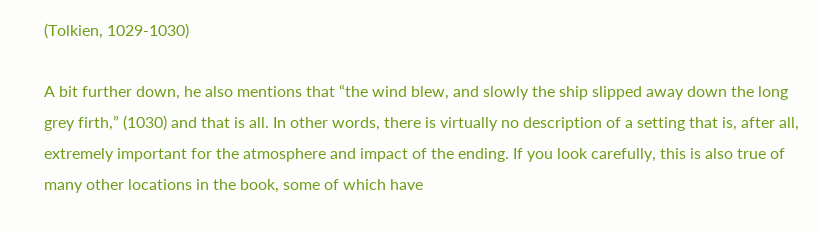(Tolkien, 1029-1030)

A bit further down, he also mentions that “the wind blew, and slowly the ship slipped away down the long grey firth,” (1030) and that is all. In other words, there is virtually no description of a setting that is, after all, extremely important for the atmosphere and impact of the ending. If you look carefully, this is also true of many other locations in the book, some of which have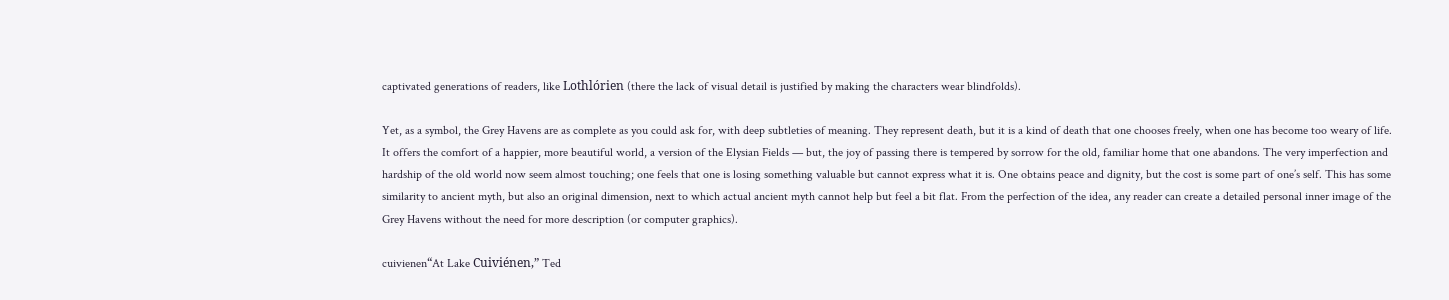captivated generations of readers, like Lothlórien (there the lack of visual detail is justified by making the characters wear blindfolds).

Yet, as a symbol, the Grey Havens are as complete as you could ask for, with deep subtleties of meaning. They represent death, but it is a kind of death that one chooses freely, when one has become too weary of life. It offers the comfort of a happier, more beautiful world, a version of the Elysian Fields — but, the joy of passing there is tempered by sorrow for the old, familiar home that one abandons. The very imperfection and hardship of the old world now seem almost touching; one feels that one is losing something valuable but cannot express what it is. One obtains peace and dignity, but the cost is some part of one’s self. This has some similarity to ancient myth, but also an original dimension, next to which actual ancient myth cannot help but feel a bit flat. From the perfection of the idea, any reader can create a detailed personal inner image of the Grey Havens without the need for more description (or computer graphics).

cuivienen“At Lake Cuiviénen,” Ted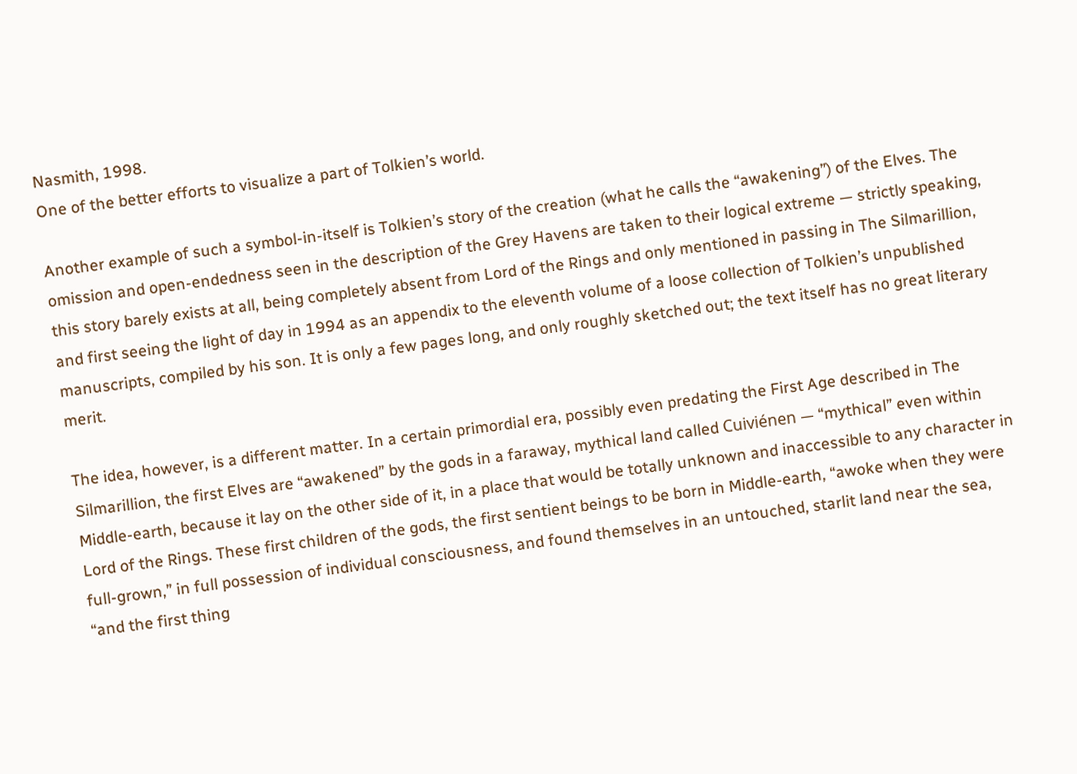Nasmith, 1998.
One of the better efforts to visualize a part of Tolkien’s world.

Another example of such a symbol-in-itself is Tolkien’s story of the creation (what he calls the “awakening”) of the Elves. The omission and open-endedness seen in the description of the Grey Havens are taken to their logical extreme — strictly speaking, this story barely exists at all, being completely absent from Lord of the Rings and only mentioned in passing in The Silmarillion, and first seeing the light of day in 1994 as an appendix to the eleventh volume of a loose collection of Tolkien’s unpublished manuscripts, compiled by his son. It is only a few pages long, and only roughly sketched out; the text itself has no great literary merit.

The idea, however, is a different matter. In a certain primordial era, possibly even predating the First Age described in The Silmarillion, the first Elves are “awakened” by the gods in a faraway, mythical land called Cuiviénen — “mythical” even within Middle-earth, because it lay on the other side of it, in a place that would be totally unknown and inaccessible to any character in Lord of the Rings. These first children of the gods, the first sentient beings to be born in Middle-earth, “awoke when they were full-grown,” in full possession of individual consciousness, and found themselves in an untouched, starlit land near the sea, “and the first thing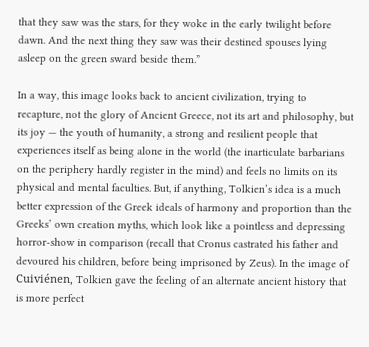that they saw was the stars, for they woke in the early twilight before dawn. And the next thing they saw was their destined spouses lying asleep on the green sward beside them.”

In a way, this image looks back to ancient civilization, trying to recapture, not the glory of Ancient Greece, not its art and philosophy, but its joy — the youth of humanity, a strong and resilient people that experiences itself as being alone in the world (the inarticulate barbarians on the periphery hardly register in the mind) and feels no limits on its physical and mental faculties. But, if anything, Tolkien’s idea is a much better expression of the Greek ideals of harmony and proportion than the Greeks’ own creation myths, which look like a pointless and depressing horror-show in comparison (recall that Cronus castrated his father and devoured his children, before being imprisoned by Zeus). In the image of Cuiviénen, Tolkien gave the feeling of an alternate ancient history that is more perfect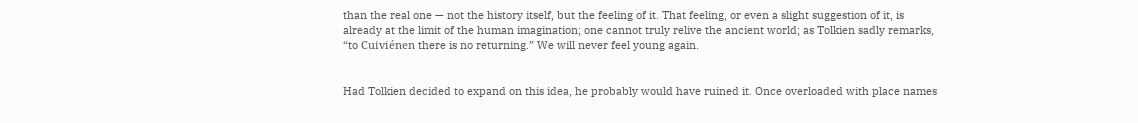than the real one — not the history itself, but the feeling of it. That feeling, or even a slight suggestion of it, is already at the limit of the human imagination; one cannot truly relive the ancient world; as Tolkien sadly remarks, “to Cuiviénen there is no returning.” We will never feel young again.


Had Tolkien decided to expand on this idea, he probably would have ruined it. Once overloaded with place names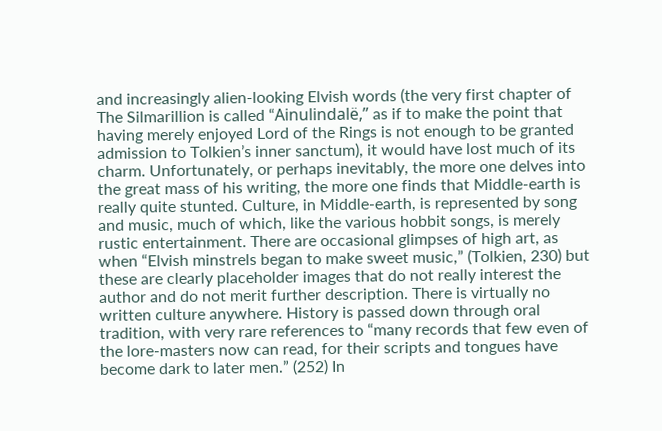and increasingly alien-looking Elvish words (the very first chapter of The Silmarillion is called “Ainulindalë,” as if to make the point that having merely enjoyed Lord of the Rings is not enough to be granted admission to Tolkien’s inner sanctum), it would have lost much of its charm. Unfortunately, or perhaps inevitably, the more one delves into the great mass of his writing, the more one finds that Middle-earth is really quite stunted. Culture, in Middle-earth, is represented by song and music, much of which, like the various hobbit songs, is merely rustic entertainment. There are occasional glimpses of high art, as when “Elvish minstrels began to make sweet music,” (Tolkien, 230) but these are clearly placeholder images that do not really interest the author and do not merit further description. There is virtually no written culture anywhere. History is passed down through oral tradition, with very rare references to “many records that few even of the lore-masters now can read, for their scripts and tongues have become dark to later men.” (252) In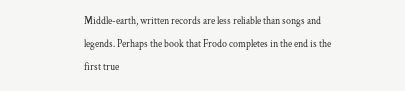Middle-earth, written records are less reliable than songs and legends. Perhaps the book that Frodo completes in the end is the first true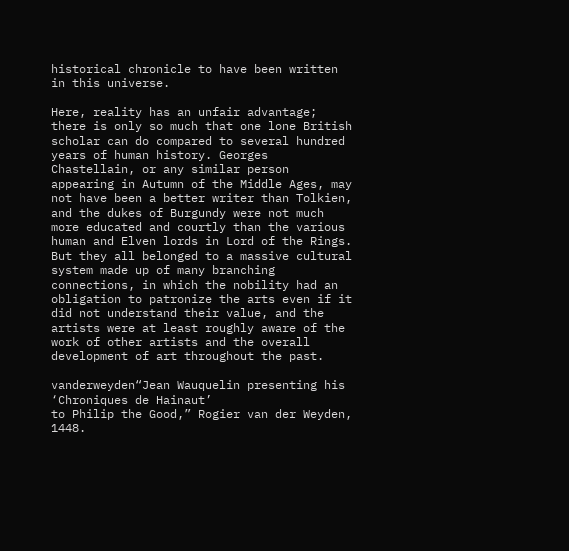historical chronicle to have been written in this universe.

Here, reality has an unfair advantage; there is only so much that one lone British scholar can do compared to several hundred years of human history. Georges Chastellain, or any similar person appearing in Autumn of the Middle Ages, may not have been a better writer than Tolkien, and the dukes of Burgundy were not much more educated and courtly than the various human and Elven lords in Lord of the Rings. But they all belonged to a massive cultural system made up of many branching connections, in which the nobility had an obligation to patronize the arts even if it did not understand their value, and the artists were at least roughly aware of the work of other artists and the overall development of art throughout the past.

vanderweyden“Jean Wauquelin presenting his ‘Chroniques de Hainaut’
to Philip the Good,” Rogier van der Weyden, 1448.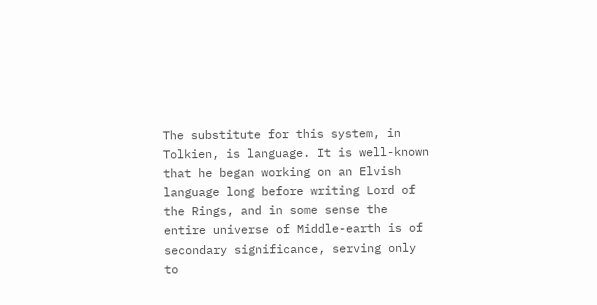The substitute for this system, in Tolkien, is language. It is well-known that he began working on an Elvish language long before writing Lord of the Rings, and in some sense the entire universe of Middle-earth is of secondary significance, serving only to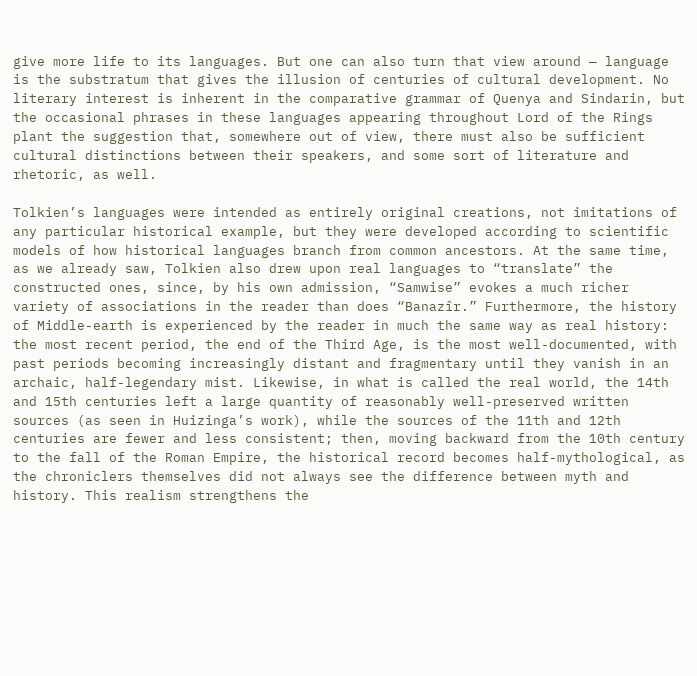give more life to its languages. But one can also turn that view around — language is the substratum that gives the illusion of centuries of cultural development. No literary interest is inherent in the comparative grammar of Quenya and Sindarin, but the occasional phrases in these languages appearing throughout Lord of the Rings plant the suggestion that, somewhere out of view, there must also be sufficient cultural distinctions between their speakers, and some sort of literature and rhetoric, as well.

Tolkien’s languages were intended as entirely original creations, not imitations of any particular historical example, but they were developed according to scientific models of how historical languages branch from common ancestors. At the same time, as we already saw, Tolkien also drew upon real languages to “translate” the constructed ones, since, by his own admission, “Samwise” evokes a much richer variety of associations in the reader than does “Banazîr.” Furthermore, the history of Middle-earth is experienced by the reader in much the same way as real history: the most recent period, the end of the Third Age, is the most well-documented, with past periods becoming increasingly distant and fragmentary until they vanish in an archaic, half-legendary mist. Likewise, in what is called the real world, the 14th and 15th centuries left a large quantity of reasonably well-preserved written sources (as seen in Huizinga’s work), while the sources of the 11th and 12th centuries are fewer and less consistent; then, moving backward from the 10th century to the fall of the Roman Empire, the historical record becomes half-mythological, as the chroniclers themselves did not always see the difference between myth and history. This realism strengthens the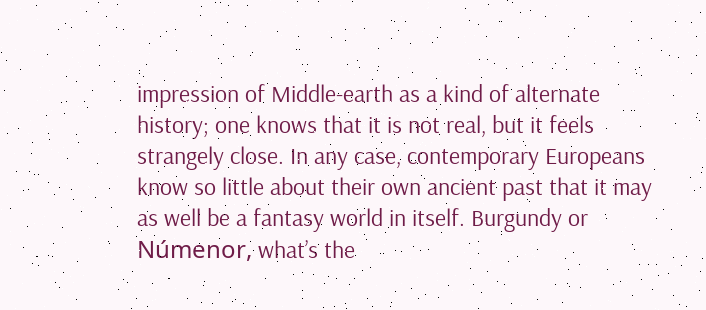impression of Middle-earth as a kind of alternate history; one knows that it is not real, but it feels strangely close. In any case, contemporary Europeans know so little about their own ancient past that it may as well be a fantasy world in itself. Burgundy or Númenor, what’s the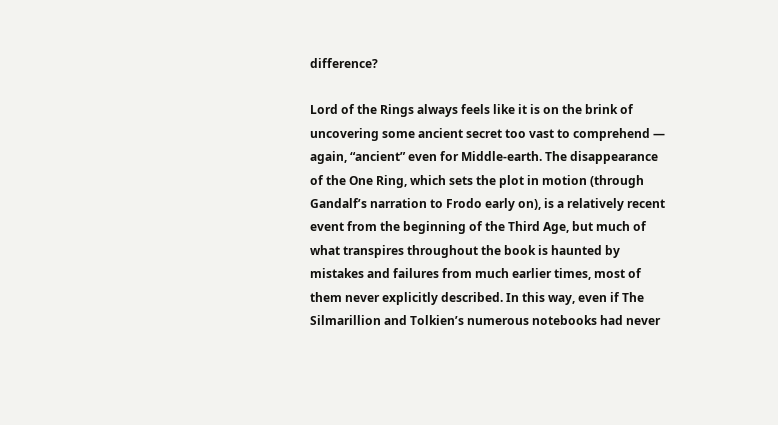difference?

Lord of the Rings always feels like it is on the brink of uncovering some ancient secret too vast to comprehend — again, “ancient” even for Middle-earth. The disappearance of the One Ring, which sets the plot in motion (through Gandalf’s narration to Frodo early on), is a relatively recent event from the beginning of the Third Age, but much of what transpires throughout the book is haunted by mistakes and failures from much earlier times, most of them never explicitly described. In this way, even if The Silmarillion and Tolkien’s numerous notebooks had never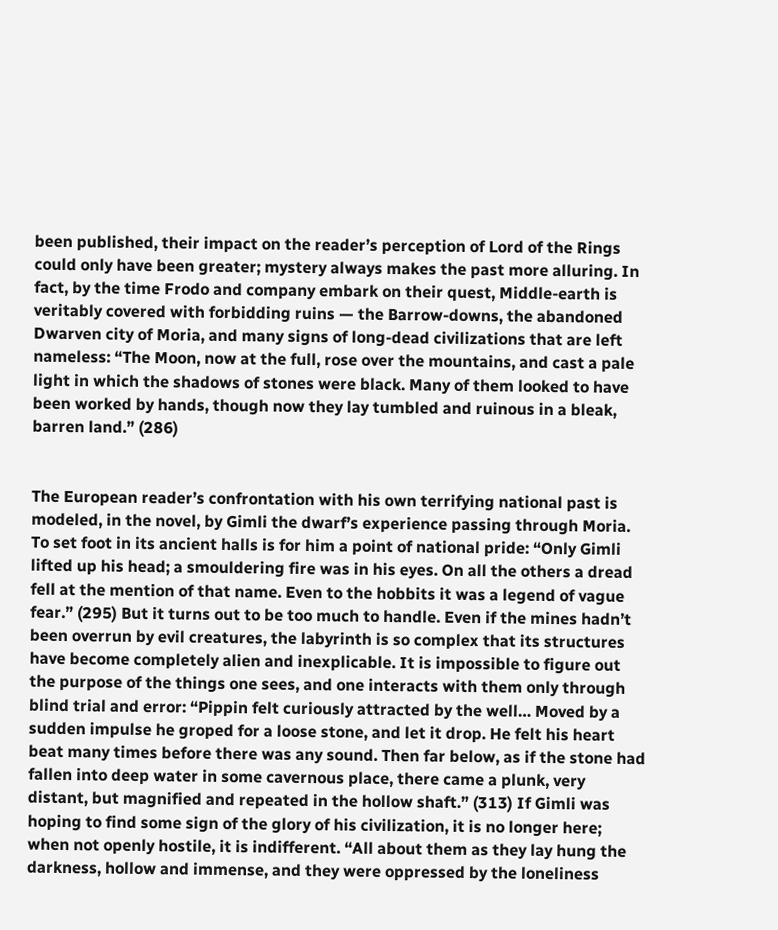been published, their impact on the reader’s perception of Lord of the Rings could only have been greater; mystery always makes the past more alluring. In fact, by the time Frodo and company embark on their quest, Middle-earth is veritably covered with forbidding ruins — the Barrow-downs, the abandoned Dwarven city of Moria, and many signs of long-dead civilizations that are left nameless: “The Moon, now at the full, rose over the mountains, and cast a pale light in which the shadows of stones were black. Many of them looked to have been worked by hands, though now they lay tumbled and ruinous in a bleak, barren land.” (286)


The European reader’s confrontation with his own terrifying national past is modeled, in the novel, by Gimli the dwarf’s experience passing through Moria. To set foot in its ancient halls is for him a point of national pride: “Only Gimli lifted up his head; a smouldering fire was in his eyes. On all the others a dread fell at the mention of that name. Even to the hobbits it was a legend of vague fear.” (295) But it turns out to be too much to handle. Even if the mines hadn’t been overrun by evil creatures, the labyrinth is so complex that its structures have become completely alien and inexplicable. It is impossible to figure out the purpose of the things one sees, and one interacts with them only through blind trial and error: “Pippin felt curiously attracted by the well… Moved by a sudden impulse he groped for a loose stone, and let it drop. He felt his heart beat many times before there was any sound. Then far below, as if the stone had fallen into deep water in some cavernous place, there came a plunk, very distant, but magnified and repeated in the hollow shaft.” (313) If Gimli was hoping to find some sign of the glory of his civilization, it is no longer here; when not openly hostile, it is indifferent. “All about them as they lay hung the darkness, hollow and immense, and they were oppressed by the loneliness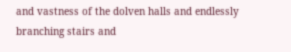and vastness of the dolven halls and endlessly branching stairs and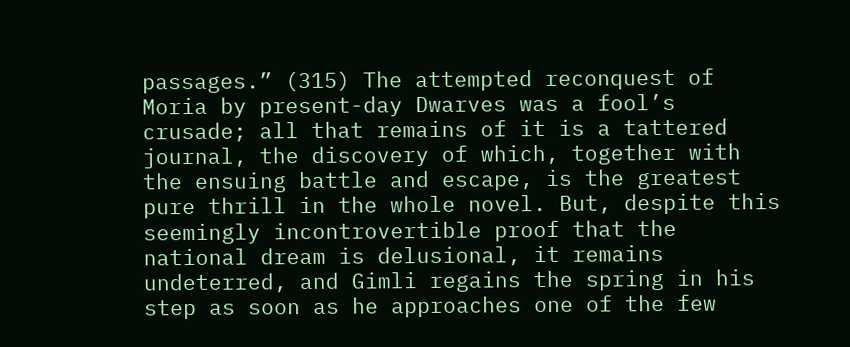passages.” (315) The attempted reconquest of Moria by present-day Dwarves was a fool’s crusade; all that remains of it is a tattered journal, the discovery of which, together with the ensuing battle and escape, is the greatest pure thrill in the whole novel. But, despite this seemingly incontrovertible proof that the national dream is delusional, it remains undeterred, and Gimli regains the spring in his step as soon as he approaches one of the few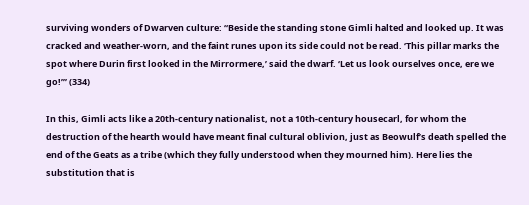surviving wonders of Dwarven culture: “Beside the standing stone Gimli halted and looked up. It was cracked and weather-worn, and the faint runes upon its side could not be read. ‘This pillar marks the spot where Durin first looked in the Mirrormere,’ said the dwarf. ‘Let us look ourselves once, ere we go!’” (334)

In this, Gimli acts like a 20th-century nationalist, not a 10th-century housecarl, for whom the destruction of the hearth would have meant final cultural oblivion, just as Beowulf’s death spelled the end of the Geats as a tribe (which they fully understood when they mourned him). Here lies the substitution that is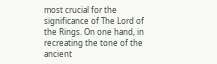most crucial for the significance of The Lord of the Rings. On one hand, in recreating the tone of the ancient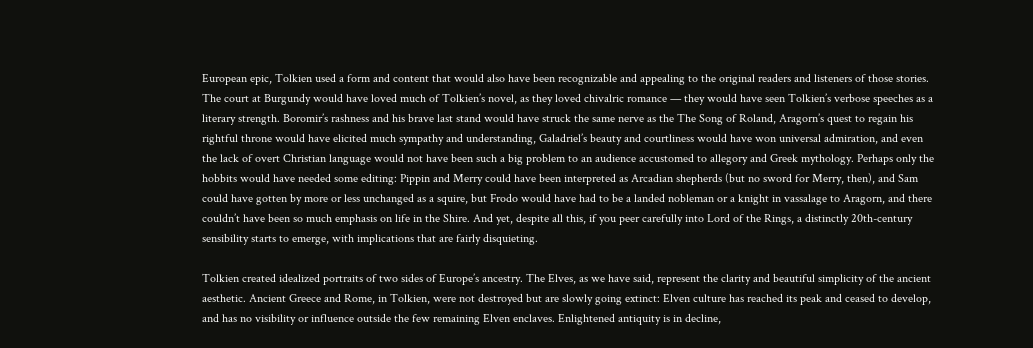European epic, Tolkien used a form and content that would also have been recognizable and appealing to the original readers and listeners of those stories. The court at Burgundy would have loved much of Tolkien’s novel, as they loved chivalric romance — they would have seen Tolkien’s verbose speeches as a literary strength. Boromir’s rashness and his brave last stand would have struck the same nerve as the The Song of Roland, Aragorn’s quest to regain his rightful throne would have elicited much sympathy and understanding, Galadriel’s beauty and courtliness would have won universal admiration, and even the lack of overt Christian language would not have been such a big problem to an audience accustomed to allegory and Greek mythology. Perhaps only the hobbits would have needed some editing: Pippin and Merry could have been interpreted as Arcadian shepherds (but no sword for Merry, then), and Sam could have gotten by more or less unchanged as a squire, but Frodo would have had to be a landed nobleman or a knight in vassalage to Aragorn, and there couldn’t have been so much emphasis on life in the Shire. And yet, despite all this, if you peer carefully into Lord of the Rings, a distinctly 20th-century sensibility starts to emerge, with implications that are fairly disquieting.

Tolkien created idealized portraits of two sides of Europe’s ancestry. The Elves, as we have said, represent the clarity and beautiful simplicity of the ancient aesthetic. Ancient Greece and Rome, in Tolkien, were not destroyed but are slowly going extinct: Elven culture has reached its peak and ceased to develop, and has no visibility or influence outside the few remaining Elven enclaves. Enlightened antiquity is in decline,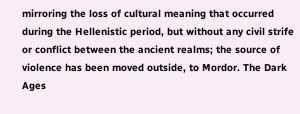mirroring the loss of cultural meaning that occurred during the Hellenistic period, but without any civil strife or conflict between the ancient realms; the source of violence has been moved outside, to Mordor. The Dark Ages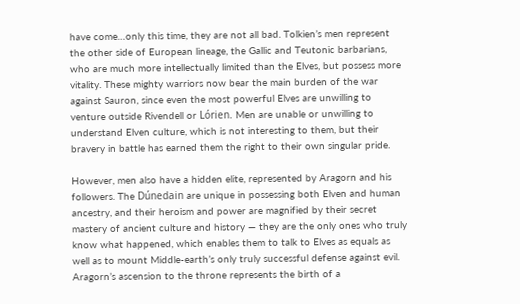have come…only this time, they are not all bad. Tolkien’s men represent the other side of European lineage, the Gallic and Teutonic barbarians, who are much more intellectually limited than the Elves, but possess more vitality. These mighty warriors now bear the main burden of the war against Sauron, since even the most powerful Elves are unwilling to venture outside Rivendell or Lórien. Men are unable or unwilling to understand Elven culture, which is not interesting to them, but their bravery in battle has earned them the right to their own singular pride.

However, men also have a hidden elite, represented by Aragorn and his followers. The Dúnedain are unique in possessing both Elven and human ancestry, and their heroism and power are magnified by their secret mastery of ancient culture and history — they are the only ones who truly know what happened, which enables them to talk to Elves as equals as well as to mount Middle-earth’s only truly successful defense against evil. Aragorn’s ascension to the throne represents the birth of a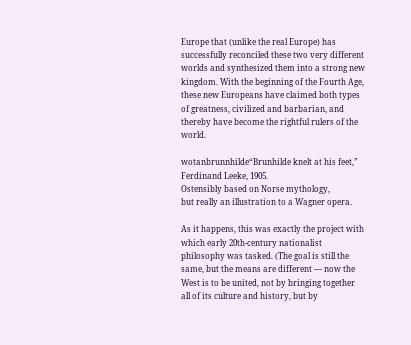Europe that (unlike the real Europe) has successfully reconciled these two very different worlds and synthesized them into a strong new kingdom. With the beginning of the Fourth Age, these new Europeans have claimed both types of greatness, civilized and barbarian, and thereby have become the rightful rulers of the world.

wotanbrunnhilde“Brunhilde knelt at his feet,” Ferdinand Leeke, 1905.
Ostensibly based on Norse mythology,
but really an illustration to a Wagner opera.

As it happens, this was exactly the project with which early 20th-century nationalist philosophy was tasked. (The goal is still the same, but the means are different — now the West is to be united, not by bringing together all of its culture and history, but by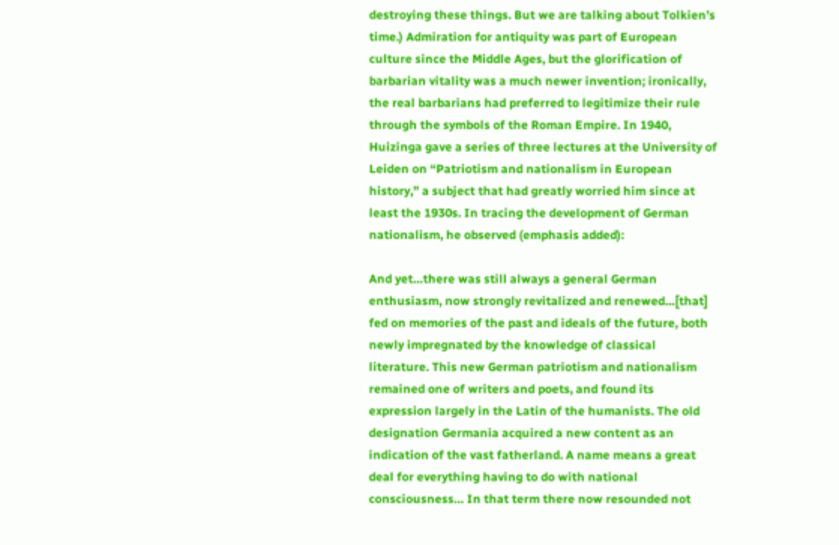destroying these things. But we are talking about Tolkien’s time.) Admiration for antiquity was part of European culture since the Middle Ages, but the glorification of barbarian vitality was a much newer invention; ironically, the real barbarians had preferred to legitimize their rule through the symbols of the Roman Empire. In 1940, Huizinga gave a series of three lectures at the University of Leiden on “Patriotism and nationalism in European history,” a subject that had greatly worried him since at least the 1930s. In tracing the development of German nationalism, he observed (emphasis added):

And yet…there was still always a general German enthusiasm, now strongly revitalized and renewed…[that] fed on memories of the past and ideals of the future, both newly impregnated by the knowledge of classical literature. This new German patriotism and nationalism remained one of writers and poets, and found its expression largely in the Latin of the humanists. The old designation Germania acquired a new content as an indication of the vast fatherland. A name means a great deal for everything having to do with national consciousness… In that term there now resounded not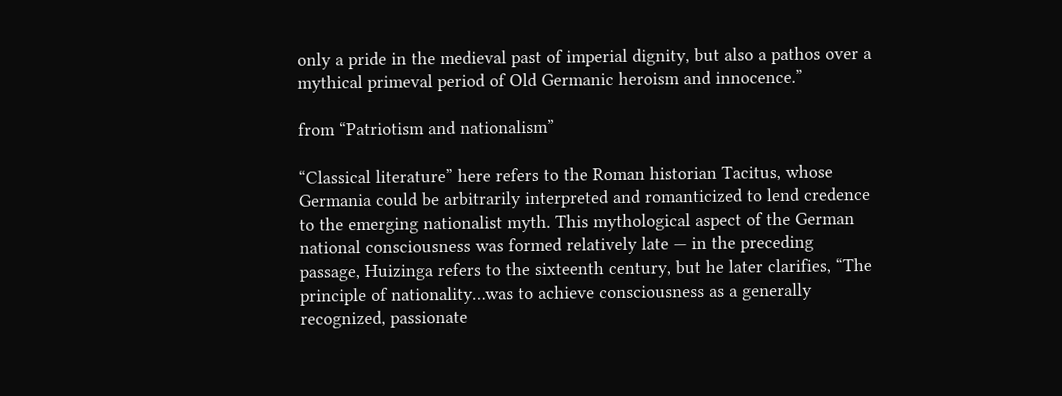only a pride in the medieval past of imperial dignity, but also a pathos over a mythical primeval period of Old Germanic heroism and innocence.”

from “Patriotism and nationalism”

“Classical literature” here refers to the Roman historian Tacitus, whose Germania could be arbitrarily interpreted and romanticized to lend credence to the emerging nationalist myth. This mythological aspect of the German national consciousness was formed relatively late — in the preceding passage, Huizinga refers to the sixteenth century, but he later clarifies, “The principle of nationality…was to achieve consciousness as a generally recognized, passionate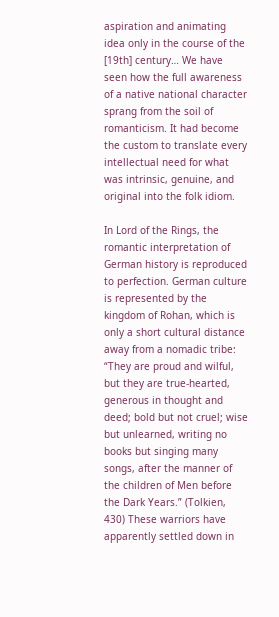aspiration and animating idea only in the course of the [19th] century… We have seen how the full awareness of a native national character sprang from the soil of romanticism. It had become the custom to translate every intellectual need for what was intrinsic, genuine, and original into the folk idiom.

In Lord of the Rings, the romantic interpretation of German history is reproduced to perfection. German culture is represented by the kingdom of Rohan, which is only a short cultural distance away from a nomadic tribe: “They are proud and wilful, but they are true-hearted, generous in thought and deed; bold but not cruel; wise but unlearned, writing no books but singing many songs, after the manner of the children of Men before the Dark Years.” (Tolkien, 430) These warriors have apparently settled down in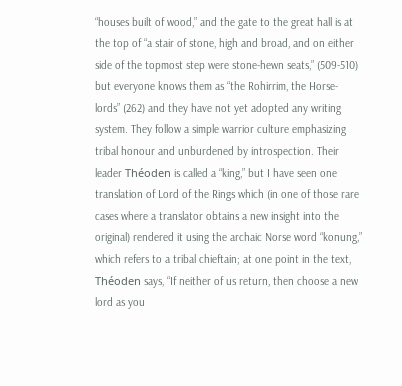“houses built of wood,” and the gate to the great hall is at the top of “a stair of stone, high and broad, and on either side of the topmost step were stone-hewn seats,” (509-510) but everyone knows them as “the Rohirrim, the Horse-lords” (262) and they have not yet adopted any writing system. They follow a simple warrior culture emphasizing tribal honour and unburdened by introspection. Their leader Théoden is called a “king,” but I have seen one translation of Lord of the Rings which (in one of those rare cases where a translator obtains a new insight into the original) rendered it using the archaic Norse word “konung,” which refers to a tribal chieftain; at one point in the text, Théoden says, “If neither of us return, then choose a new lord as you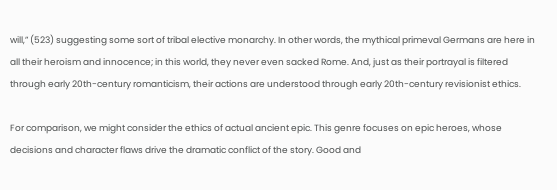will,” (523) suggesting some sort of tribal elective monarchy. In other words, the mythical primeval Germans are here in all their heroism and innocence; in this world, they never even sacked Rome. And, just as their portrayal is filtered through early 20th-century romanticism, their actions are understood through early 20th-century revisionist ethics.

For comparison, we might consider the ethics of actual ancient epic. This genre focuses on epic heroes, whose decisions and character flaws drive the dramatic conflict of the story. Good and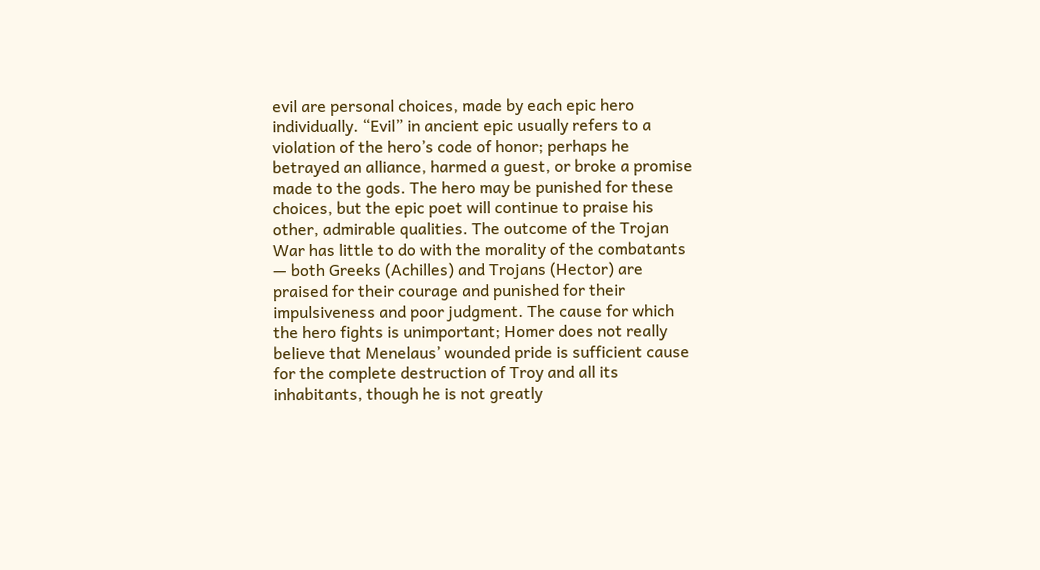evil are personal choices, made by each epic hero individually. “Evil” in ancient epic usually refers to a violation of the hero’s code of honor; perhaps he betrayed an alliance, harmed a guest, or broke a promise made to the gods. The hero may be punished for these choices, but the epic poet will continue to praise his other, admirable qualities. The outcome of the Trojan War has little to do with the morality of the combatants — both Greeks (Achilles) and Trojans (Hector) are praised for their courage and punished for their impulsiveness and poor judgment. The cause for which the hero fights is unimportant; Homer does not really believe that Menelaus’ wounded pride is sufficient cause for the complete destruction of Troy and all its inhabitants, though he is not greatly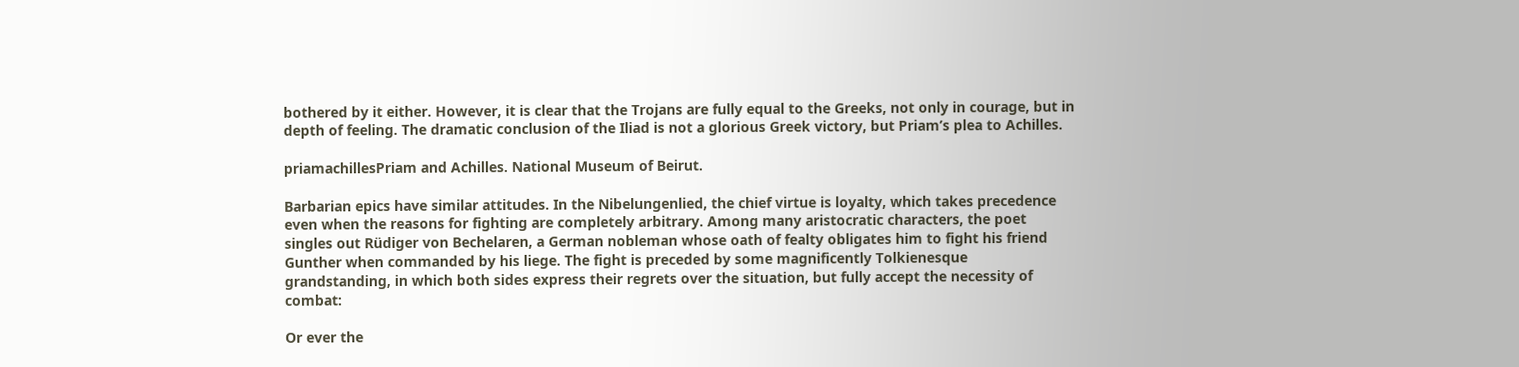bothered by it either. However, it is clear that the Trojans are fully equal to the Greeks, not only in courage, but in depth of feeling. The dramatic conclusion of the Iliad is not a glorious Greek victory, but Priam’s plea to Achilles.

priamachillesPriam and Achilles. National Museum of Beirut.

Barbarian epics have similar attitudes. In the Nibelungenlied, the chief virtue is loyalty, which takes precedence even when the reasons for fighting are completely arbitrary. Among many aristocratic characters, the poet singles out Rüdiger von Bechelaren, a German nobleman whose oath of fealty obligates him to fight his friend Gunther when commanded by his liege. The fight is preceded by some magnificently Tolkienesque grandstanding, in which both sides express their regrets over the situation, but fully accept the necessity of combat:

Or ever the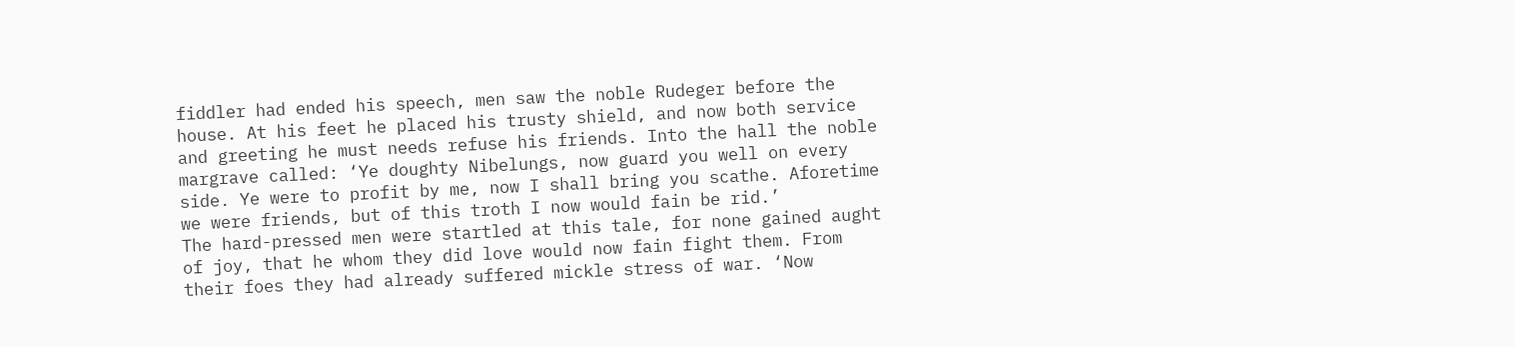fiddler had ended his speech, men saw the noble Rudeger before the house. At his feet he placed his trusty shield, and now both service and greeting he must needs refuse his friends. Into the hall the noble margrave called: ‘Ye doughty Nibelungs, now guard you well on every side. Ye were to profit by me, now I shall bring you scathe. Aforetime we were friends, but of this troth I now would fain be rid.’
The hard-pressed men were startled at this tale, for none gained aught of joy, that he whom they did love would now fain fight them. From their foes they had already suffered mickle stress of war. ‘Now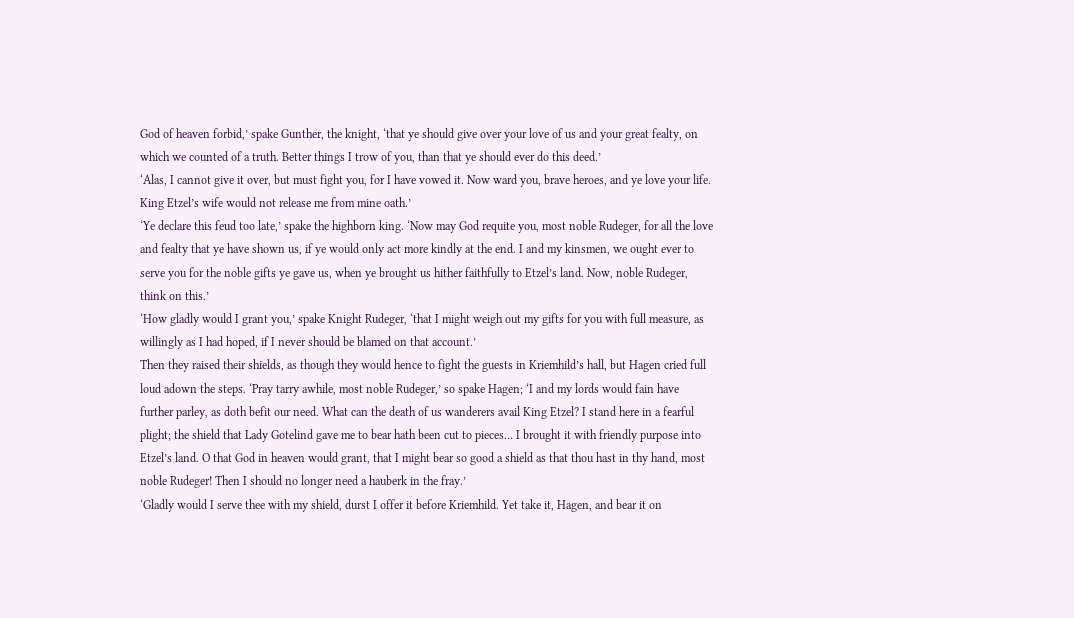God of heaven forbid,’ spake Gunther, the knight, ‘that ye should give over your love of us and your great fealty, on which we counted of a truth. Better things I trow of you, than that ye should ever do this deed.’
‘Alas, I cannot give it over, but must fight you, for I have vowed it. Now ward you, brave heroes, and ye love your life. King Etzel’s wife would not release me from mine oath.’
‘Ye declare this feud too late,’ spake the highborn king. ‘Now may God requite you, most noble Rudeger, for all the love and fealty that ye have shown us, if ye would only act more kindly at the end. I and my kinsmen, we ought ever to serve you for the noble gifts ye gave us, when ye brought us hither faithfully to Etzel’s land. Now, noble Rudeger, think on this.’
‘How gladly would I grant you,’ spake Knight Rudeger, ‘that I might weigh out my gifts for you with full measure, as willingly as I had hoped, if I never should be blamed on that account.’
Then they raised their shields, as though they would hence to fight the guests in Kriemhild’s hall, but Hagen cried full loud adown the steps. ‘Pray tarry awhile, most noble Rudeger,’ so spake Hagen; ‘I and my lords would fain have further parley, as doth befit our need. What can the death of us wanderers avail King Etzel? I stand here in a fearful plight; the shield that Lady Gotelind gave me to bear hath been cut to pieces… I brought it with friendly purpose into Etzel’s land. O that God in heaven would grant, that I might bear so good a shield as that thou hast in thy hand, most noble Rudeger! Then I should no longer need a hauberk in the fray.’
‘Gladly would I serve thee with my shield, durst I offer it before Kriemhild. Yet take it, Hagen, and bear it on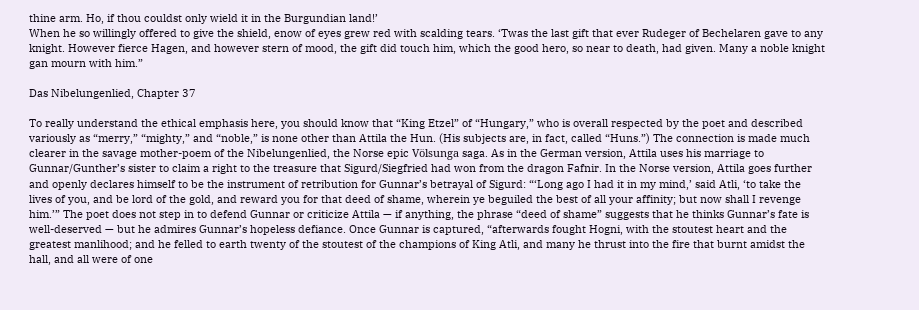thine arm. Ho, if thou couldst only wield it in the Burgundian land!’
When he so willingly offered to give the shield, enow of eyes grew red with scalding tears. ‘Twas the last gift that ever Rudeger of Bechelaren gave to any knight. However fierce Hagen, and however stern of mood, the gift did touch him, which the good hero, so near to death, had given. Many a noble knight gan mourn with him.”

Das Nibelungenlied, Chapter 37

To really understand the ethical emphasis here, you should know that “King Etzel” of “Hungary,” who is overall respected by the poet and described variously as “merry,” “mighty,” and “noble,” is none other than Attila the Hun. (His subjects are, in fact, called “Huns.”) The connection is made much clearer in the savage mother-poem of the Nibelungenlied, the Norse epic Völsunga saga. As in the German version, Attila uses his marriage to Gunnar/Gunther’s sister to claim a right to the treasure that Sigurd/Siegfried had won from the dragon Fafnir. In the Norse version, Attila goes further and openly declares himself to be the instrument of retribution for Gunnar’s betrayal of Sigurd: “‘Long ago I had it in my mind,’ said Atli, ‘to take the lives of you, and be lord of the gold, and reward you for that deed of shame, wherein ye beguiled the best of all your affinity; but now shall I revenge him.’” The poet does not step in to defend Gunnar or criticize Attila — if anything, the phrase “deed of shame” suggests that he thinks Gunnar’s fate is well-deserved — but he admires Gunnar’s hopeless defiance. Once Gunnar is captured, “afterwards fought Hogni, with the stoutest heart and the greatest manlihood; and he felled to earth twenty of the stoutest of the champions of King Atli, and many he thrust into the fire that burnt amidst the hall, and all were of one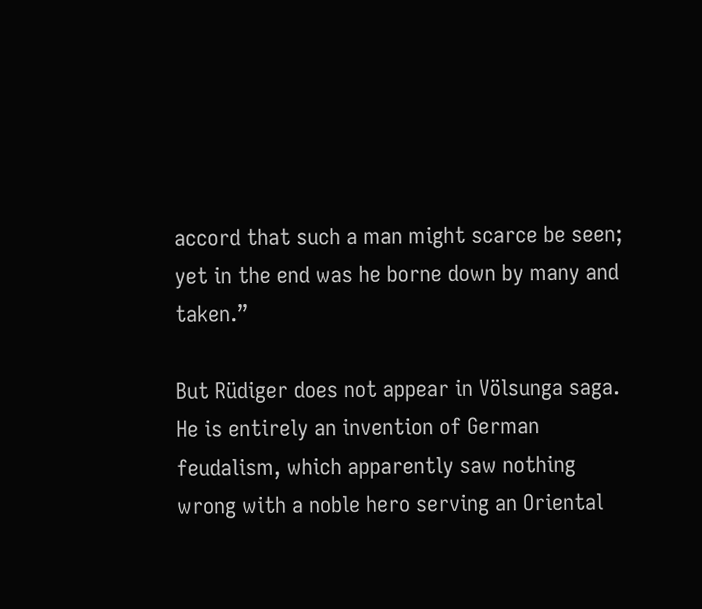accord that such a man might scarce be seen; yet in the end was he borne down by many and taken.”

But Rüdiger does not appear in Völsunga saga. He is entirely an invention of German feudalism, which apparently saw nothing wrong with a noble hero serving an Oriental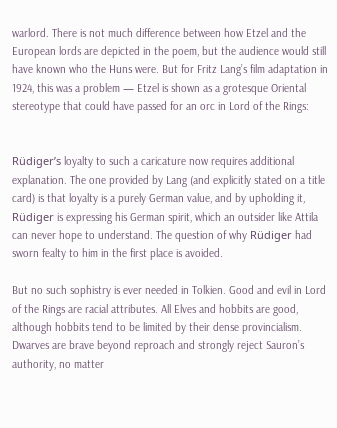warlord. There is not much difference between how Etzel and the European lords are depicted in the poem, but the audience would still have known who the Huns were. But for Fritz Lang’s film adaptation in 1924, this was a problem — Etzel is shown as a grotesque Oriental stereotype that could have passed for an orc in Lord of the Rings:


Rüdiger’s loyalty to such a caricature now requires additional explanation. The one provided by Lang (and explicitly stated on a title card) is that loyalty is a purely German value, and by upholding it, Rüdiger is expressing his German spirit, which an outsider like Attila can never hope to understand. The question of why Rüdiger had sworn fealty to him in the first place is avoided.

But no such sophistry is ever needed in Tolkien. Good and evil in Lord of the Rings are racial attributes. All Elves and hobbits are good, although hobbits tend to be limited by their dense provincialism. Dwarves are brave beyond reproach and strongly reject Sauron’s authority, no matter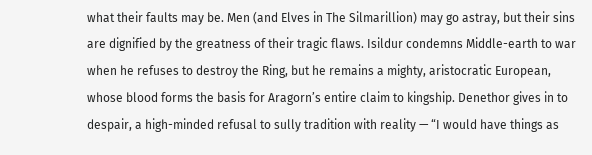what their faults may be. Men (and Elves in The Silmarillion) may go astray, but their sins are dignified by the greatness of their tragic flaws. Isildur condemns Middle-earth to war when he refuses to destroy the Ring, but he remains a mighty, aristocratic European, whose blood forms the basis for Aragorn’s entire claim to kingship. Denethor gives in to despair, a high-minded refusal to sully tradition with reality — “I would have things as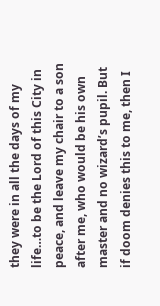they were in all the days of my life…to be the Lord of this City in peace, and leave my chair to a son after me, who would be his own master and no wizard’s pupil. But if doom denies this to me, then I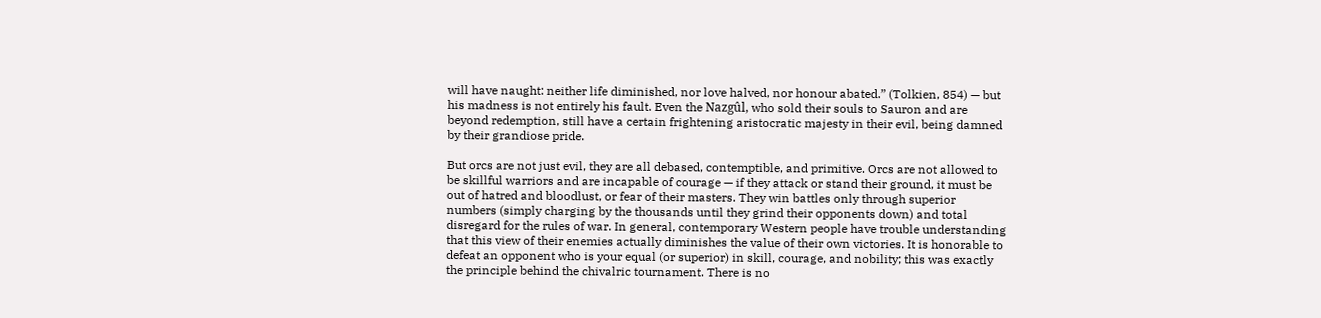will have naught: neither life diminished, nor love halved, nor honour abated.” (Tolkien, 854) — but his madness is not entirely his fault. Even the Nazgûl, who sold their souls to Sauron and are beyond redemption, still have a certain frightening aristocratic majesty in their evil, being damned by their grandiose pride.

But orcs are not just evil, they are all debased, contemptible, and primitive. Orcs are not allowed to be skillful warriors and are incapable of courage — if they attack or stand their ground, it must be out of hatred and bloodlust, or fear of their masters. They win battles only through superior numbers (simply charging by the thousands until they grind their opponents down) and total disregard for the rules of war. In general, contemporary Western people have trouble understanding that this view of their enemies actually diminishes the value of their own victories. It is honorable to defeat an opponent who is your equal (or superior) in skill, courage, and nobility; this was exactly the principle behind the chivalric tournament. There is no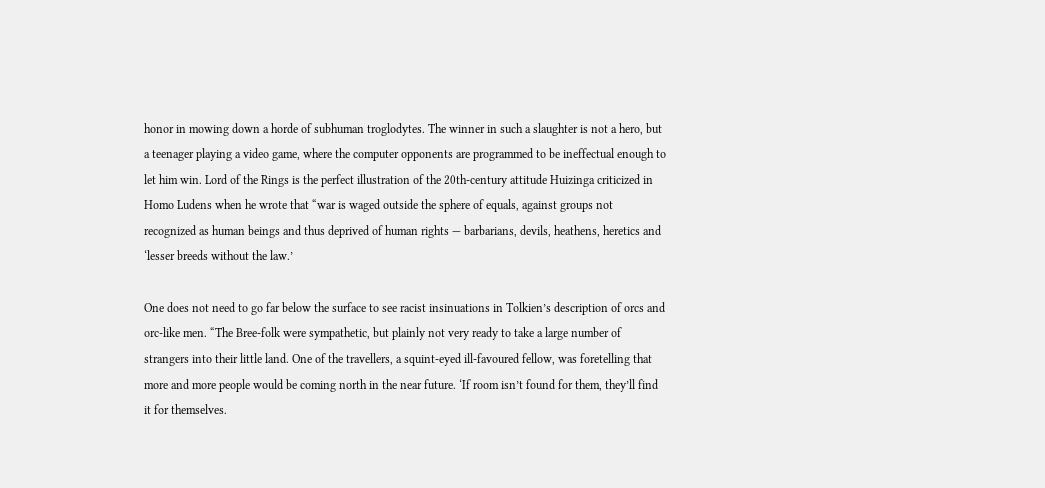honor in mowing down a horde of subhuman troglodytes. The winner in such a slaughter is not a hero, but a teenager playing a video game, where the computer opponents are programmed to be ineffectual enough to let him win. Lord of the Rings is the perfect illustration of the 20th-century attitude Huizinga criticized in Homo Ludens when he wrote that “war is waged outside the sphere of equals, against groups not recognized as human beings and thus deprived of human rights — barbarians, devils, heathens, heretics and ‘lesser breeds without the law.’

One does not need to go far below the surface to see racist insinuations in Tolkien’s description of orcs and orc-like men. “The Bree-folk were sympathetic, but plainly not very ready to take a large number of strangers into their little land. One of the travellers, a squint-eyed ill-favoured fellow, was foretelling that more and more people would be coming north in the near future. ‘If room isn’t found for them, they’ll find it for themselves.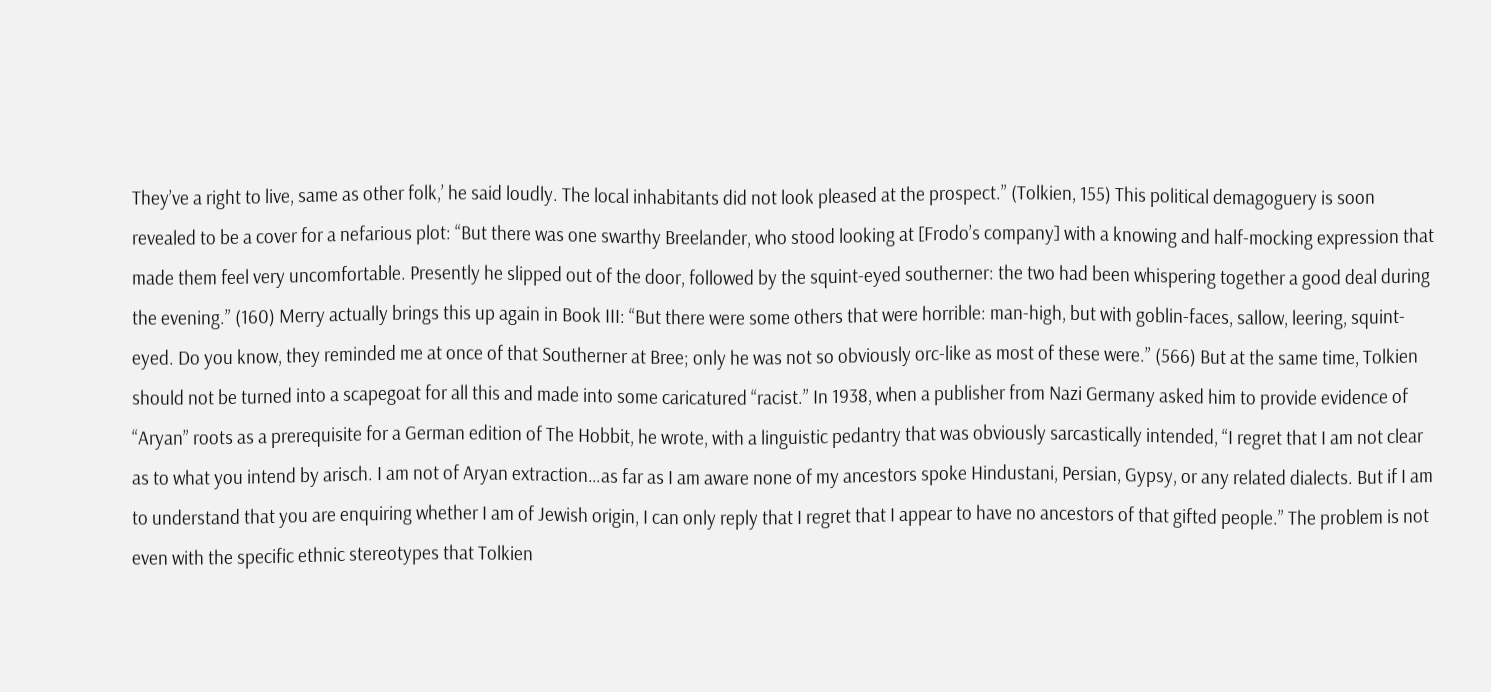They’ve a right to live, same as other folk,’ he said loudly. The local inhabitants did not look pleased at the prospect.” (Tolkien, 155) This political demagoguery is soon revealed to be a cover for a nefarious plot: “But there was one swarthy Breelander, who stood looking at [Frodo’s company] with a knowing and half-mocking expression that made them feel very uncomfortable. Presently he slipped out of the door, followed by the squint-eyed southerner: the two had been whispering together a good deal during the evening.” (160) Merry actually brings this up again in Book III: “But there were some others that were horrible: man-high, but with goblin-faces, sallow, leering, squint-eyed. Do you know, they reminded me at once of that Southerner at Bree; only he was not so obviously orc-like as most of these were.” (566) But at the same time, Tolkien should not be turned into a scapegoat for all this and made into some caricatured “racist.” In 1938, when a publisher from Nazi Germany asked him to provide evidence of “Aryan” roots as a prerequisite for a German edition of The Hobbit, he wrote, with a linguistic pedantry that was obviously sarcastically intended, “I regret that I am not clear as to what you intend by arisch. I am not of Aryan extraction…as far as I am aware none of my ancestors spoke Hindustani, Persian, Gypsy, or any related dialects. But if I am to understand that you are enquiring whether I am of Jewish origin, I can only reply that I regret that I appear to have no ancestors of that gifted people.” The problem is not even with the specific ethnic stereotypes that Tolkien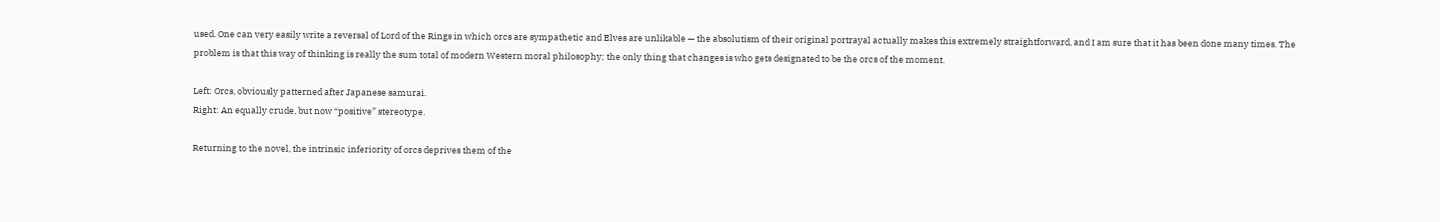used. One can very easily write a reversal of Lord of the Rings in which orcs are sympathetic and Elves are unlikable — the absolutism of their original portrayal actually makes this extremely straightforward, and I am sure that it has been done many times. The problem is that this way of thinking is really the sum total of modern Western moral philosophy; the only thing that changes is who gets designated to be the orcs of the moment.

Left: Orcs, obviously patterned after Japanese samurai.
Right: An equally crude, but now “positive” stereotype.

Returning to the novel, the intrinsic inferiority of orcs deprives them of the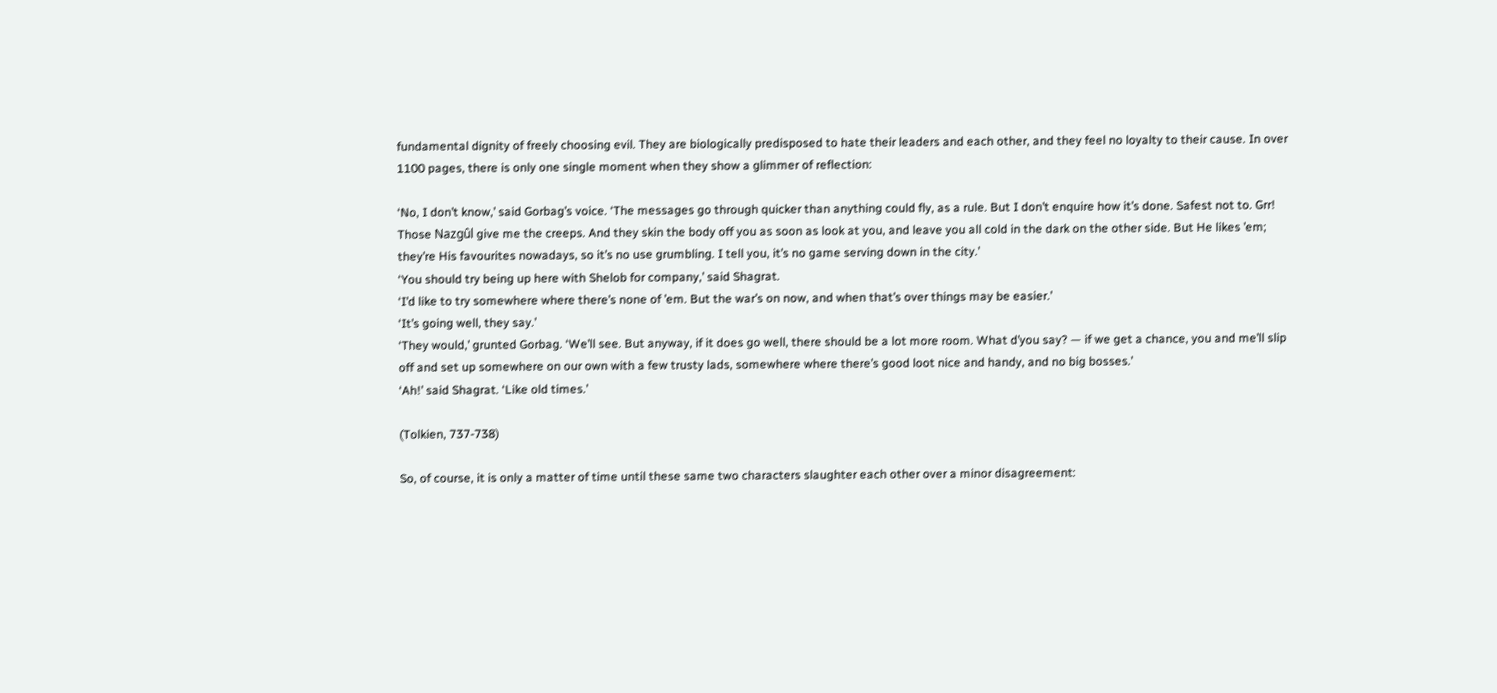fundamental dignity of freely choosing evil. They are biologically predisposed to hate their leaders and each other, and they feel no loyalty to their cause. In over 1100 pages, there is only one single moment when they show a glimmer of reflection:

‘No, I don’t know,’ said Gorbag’s voice. ‘The messages go through quicker than anything could fly, as a rule. But I don’t enquire how it’s done. Safest not to. Grr! Those Nazgûl give me the creeps. And they skin the body off you as soon as look at you, and leave you all cold in the dark on the other side. But He likes ’em; they’re His favourites nowadays, so it’s no use grumbling. I tell you, it’s no game serving down in the city.’
‘You should try being up here with Shelob for company,’ said Shagrat.
‘I’d like to try somewhere where there’s none of ’em. But the war’s on now, and when that’s over things may be easier.’
‘It’s going well, they say.’
‘They would,’ grunted Gorbag. ‘We’ll see. But anyway, if it does go well, there should be a lot more room. What d’you say? — if we get a chance, you and me’ll slip off and set up somewhere on our own with a few trusty lads, somewhere where there’s good loot nice and handy, and no big bosses.’
‘Ah!’ said Shagrat. ‘Like old times.’

(Tolkien, 737-738)

So, of course, it is only a matter of time until these same two characters slaughter each other over a minor disagreement: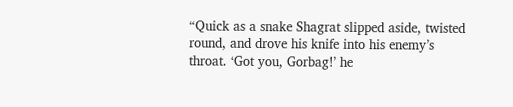“Quick as a snake Shagrat slipped aside, twisted round, and drove his knife into his enemy’s throat. ‘Got you, Gorbag!’ he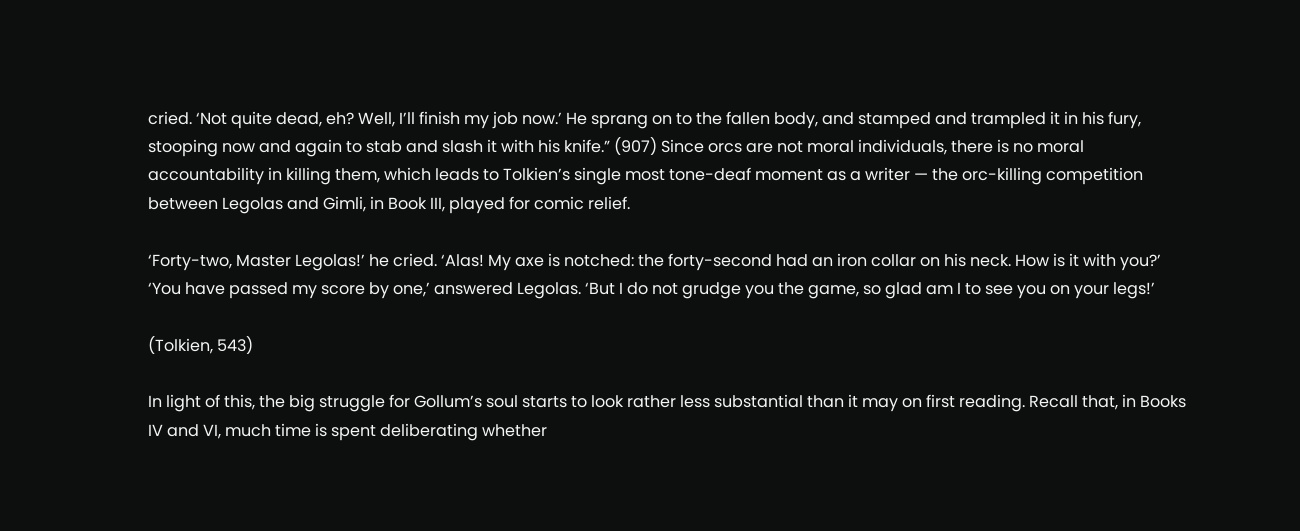cried. ‘Not quite dead, eh? Well, I’ll finish my job now.’ He sprang on to the fallen body, and stamped and trampled it in his fury, stooping now and again to stab and slash it with his knife.” (907) Since orcs are not moral individuals, there is no moral accountability in killing them, which leads to Tolkien’s single most tone-deaf moment as a writer — the orc-killing competition between Legolas and Gimli, in Book III, played for comic relief.

‘Forty-two, Master Legolas!’ he cried. ‘Alas! My axe is notched: the forty-second had an iron collar on his neck. How is it with you?’
‘You have passed my score by one,’ answered Legolas. ‘But I do not grudge you the game, so glad am I to see you on your legs!’

(Tolkien, 543)

In light of this, the big struggle for Gollum’s soul starts to look rather less substantial than it may on first reading. Recall that, in Books IV and VI, much time is spent deliberating whether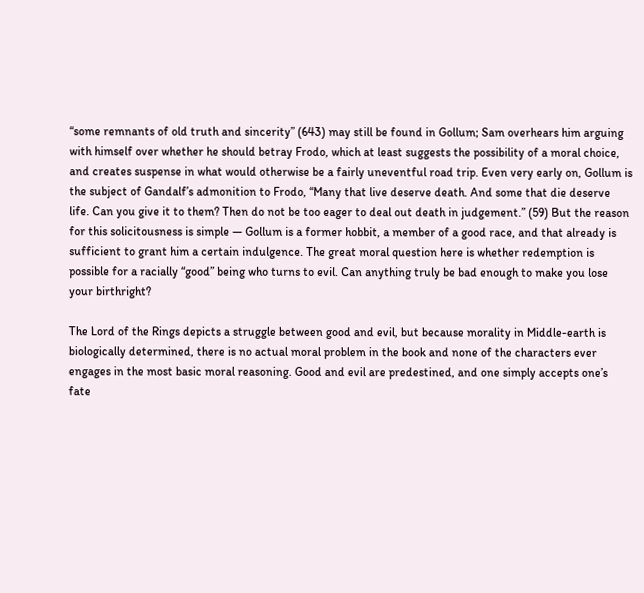“some remnants of old truth and sincerity” (643) may still be found in Gollum; Sam overhears him arguing with himself over whether he should betray Frodo, which at least suggests the possibility of a moral choice, and creates suspense in what would otherwise be a fairly uneventful road trip. Even very early on, Gollum is the subject of Gandalf’s admonition to Frodo, “Many that live deserve death. And some that die deserve life. Can you give it to them? Then do not be too eager to deal out death in judgement.” (59) But the reason for this solicitousness is simple — Gollum is a former hobbit, a member of a good race, and that already is sufficient to grant him a certain indulgence. The great moral question here is whether redemption is possible for a racially “good” being who turns to evil. Can anything truly be bad enough to make you lose your birthright?

The Lord of the Rings depicts a struggle between good and evil, but because morality in Middle-earth is biologically determined, there is no actual moral problem in the book and none of the characters ever engages in the most basic moral reasoning. Good and evil are predestined, and one simply accepts one’s fate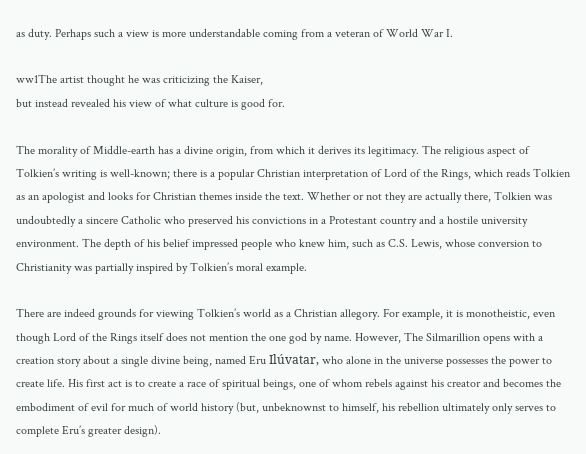as duty. Perhaps such a view is more understandable coming from a veteran of World War I.

ww1The artist thought he was criticizing the Kaiser,
but instead revealed his view of what culture is good for.

The morality of Middle-earth has a divine origin, from which it derives its legitimacy. The religious aspect of Tolkien’s writing is well-known; there is a popular Christian interpretation of Lord of the Rings, which reads Tolkien as an apologist and looks for Christian themes inside the text. Whether or not they are actually there, Tolkien was undoubtedly a sincere Catholic who preserved his convictions in a Protestant country and a hostile university environment. The depth of his belief impressed people who knew him, such as C.S. Lewis, whose conversion to Christianity was partially inspired by Tolkien’s moral example.

There are indeed grounds for viewing Tolkien’s world as a Christian allegory. For example, it is monotheistic, even though Lord of the Rings itself does not mention the one god by name. However, The Silmarillion opens with a creation story about a single divine being, named Eru Ilúvatar, who alone in the universe possesses the power to create life. His first act is to create a race of spiritual beings, one of whom rebels against his creator and becomes the embodiment of evil for much of world history (but, unbeknownst to himself, his rebellion ultimately only serves to complete Eru’s greater design).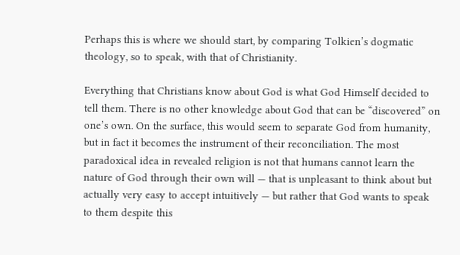Perhaps this is where we should start, by comparing Tolkien’s dogmatic theology, so to speak, with that of Christianity.

Everything that Christians know about God is what God Himself decided to tell them. There is no other knowledge about God that can be “discovered” on one’s own. On the surface, this would seem to separate God from humanity, but in fact it becomes the instrument of their reconciliation. The most paradoxical idea in revealed religion is not that humans cannot learn the nature of God through their own will — that is unpleasant to think about but actually very easy to accept intuitively — but rather that God wants to speak to them despite this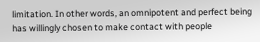limitation. In other words, an omnipotent and perfect being has willingly chosen to make contact with people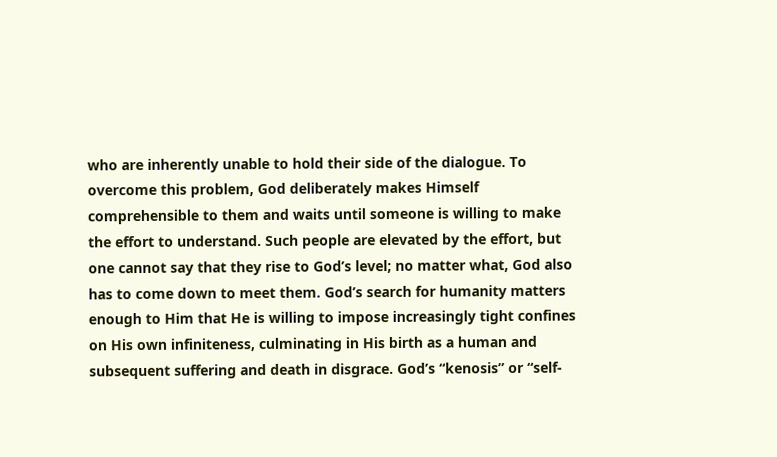who are inherently unable to hold their side of the dialogue. To overcome this problem, God deliberately makes Himself comprehensible to them and waits until someone is willing to make the effort to understand. Such people are elevated by the effort, but one cannot say that they rise to God’s level; no matter what, God also has to come down to meet them. God’s search for humanity matters enough to Him that He is willing to impose increasingly tight confines on His own infiniteness, culminating in His birth as a human and subsequent suffering and death in disgrace. God’s “kenosis” or “self-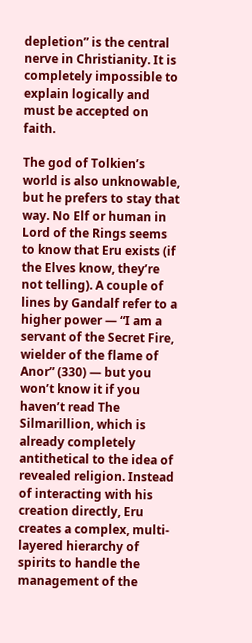depletion” is the central nerve in Christianity. It is completely impossible to explain logically and must be accepted on faith.

The god of Tolkien’s world is also unknowable, but he prefers to stay that way. No Elf or human in Lord of the Rings seems to know that Eru exists (if the Elves know, they’re not telling). A couple of lines by Gandalf refer to a higher power — “I am a servant of the Secret Fire, wielder of the flame of Anor” (330) — but you won’t know it if you haven’t read The Silmarillion, which is already completely antithetical to the idea of revealed religion. Instead of interacting with his creation directly, Eru creates a complex, multi-layered hierarchy of spirits to handle the management of the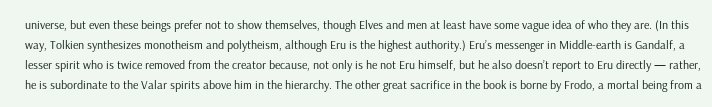universe, but even these beings prefer not to show themselves, though Elves and men at least have some vague idea of who they are. (In this way, Tolkien synthesizes monotheism and polytheism, although Eru is the highest authority.) Eru’s messenger in Middle-earth is Gandalf, a lesser spirit who is twice removed from the creator because, not only is he not Eru himself, but he also doesn’t report to Eru directly — rather, he is subordinate to the Valar spirits above him in the hierarchy. The other great sacrifice in the book is borne by Frodo, a mortal being from a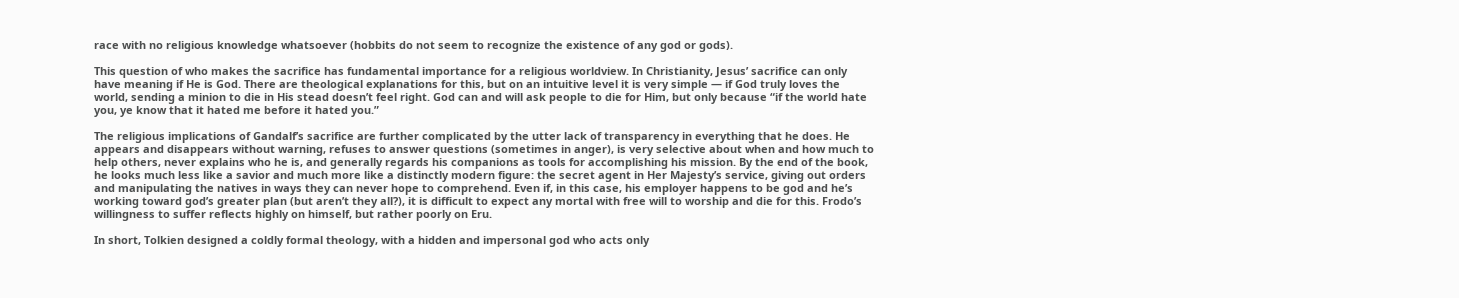race with no religious knowledge whatsoever (hobbits do not seem to recognize the existence of any god or gods).

This question of who makes the sacrifice has fundamental importance for a religious worldview. In Christianity, Jesus’ sacrifice can only have meaning if He is God. There are theological explanations for this, but on an intuitive level it is very simple — if God truly loves the world, sending a minion to die in His stead doesn’t feel right. God can and will ask people to die for Him, but only because “if the world hate you, ye know that it hated me before it hated you.”

The religious implications of Gandalf’s sacrifice are further complicated by the utter lack of transparency in everything that he does. He appears and disappears without warning, refuses to answer questions (sometimes in anger), is very selective about when and how much to help others, never explains who he is, and generally regards his companions as tools for accomplishing his mission. By the end of the book, he looks much less like a savior and much more like a distinctly modern figure: the secret agent in Her Majesty’s service, giving out orders and manipulating the natives in ways they can never hope to comprehend. Even if, in this case, his employer happens to be god and he’s working toward god’s greater plan (but aren’t they all?), it is difficult to expect any mortal with free will to worship and die for this. Frodo’s willingness to suffer reflects highly on himself, but rather poorly on Eru.

In short, Tolkien designed a coldly formal theology, with a hidden and impersonal god who acts only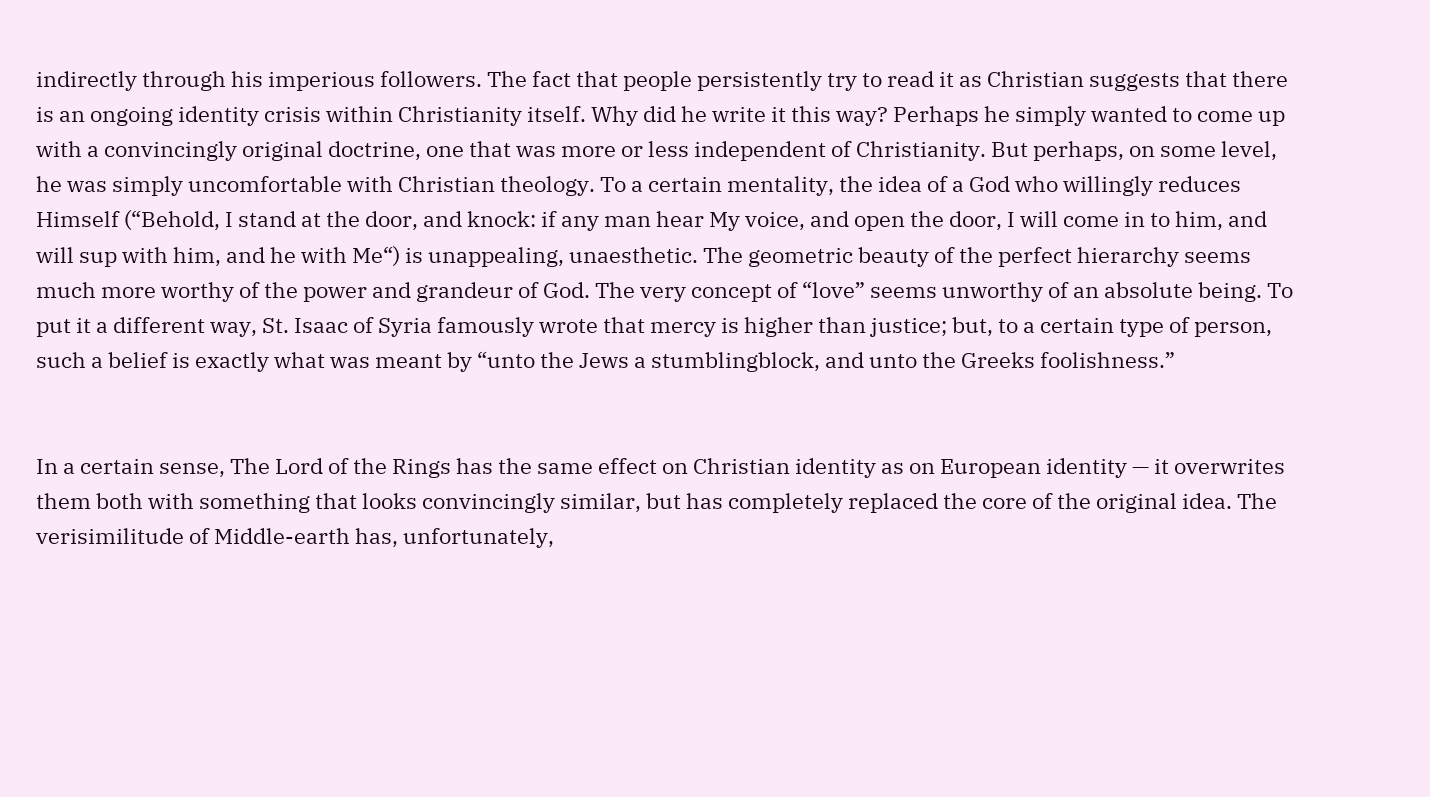indirectly through his imperious followers. The fact that people persistently try to read it as Christian suggests that there is an ongoing identity crisis within Christianity itself. Why did he write it this way? Perhaps he simply wanted to come up with a convincingly original doctrine, one that was more or less independent of Christianity. But perhaps, on some level, he was simply uncomfortable with Christian theology. To a certain mentality, the idea of a God who willingly reduces Himself (“Behold, I stand at the door, and knock: if any man hear My voice, and open the door, I will come in to him, and will sup with him, and he with Me“) is unappealing, unaesthetic. The geometric beauty of the perfect hierarchy seems much more worthy of the power and grandeur of God. The very concept of “love” seems unworthy of an absolute being. To put it a different way, St. Isaac of Syria famously wrote that mercy is higher than justice; but, to a certain type of person, such a belief is exactly what was meant by “unto the Jews a stumblingblock, and unto the Greeks foolishness.”


In a certain sense, The Lord of the Rings has the same effect on Christian identity as on European identity — it overwrites them both with something that looks convincingly similar, but has completely replaced the core of the original idea. The verisimilitude of Middle-earth has, unfortunately,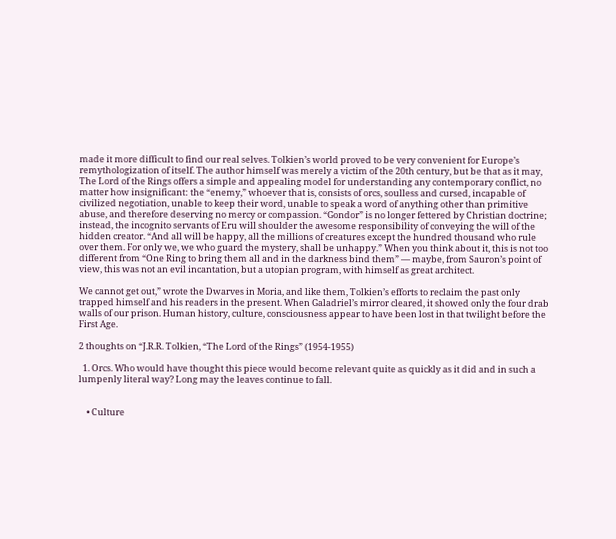made it more difficult to find our real selves. Tolkien’s world proved to be very convenient for Europe’s remythologization of itself. The author himself was merely a victim of the 20th century, but be that as it may, The Lord of the Rings offers a simple and appealing model for understanding any contemporary conflict, no matter how insignificant: the “enemy,” whoever that is, consists of orcs, soulless and cursed, incapable of civilized negotiation, unable to keep their word, unable to speak a word of anything other than primitive abuse, and therefore deserving no mercy or compassion. “Gondor” is no longer fettered by Christian doctrine; instead, the incognito servants of Eru will shoulder the awesome responsibility of conveying the will of the hidden creator. “And all will be happy, all the millions of creatures except the hundred thousand who rule over them. For only we, we who guard the mystery, shall be unhappy.” When you think about it, this is not too different from “One Ring to bring them all and in the darkness bind them” — maybe, from Sauron’s point of view, this was not an evil incantation, but a utopian program, with himself as great architect.

We cannot get out,” wrote the Dwarves in Moria, and like them, Tolkien’s efforts to reclaim the past only trapped himself and his readers in the present. When Galadriel’s mirror cleared, it showed only the four drab walls of our prison. Human history, culture, consciousness appear to have been lost in that twilight before the First Age.

2 thoughts on “J.R.R. Tolkien, “The Lord of the Rings” (1954-1955)

  1. Orcs. Who would have thought this piece would become relevant quite as quickly as it did and in such a lumpenly literal way? Long may the leaves continue to fall.


    • Culture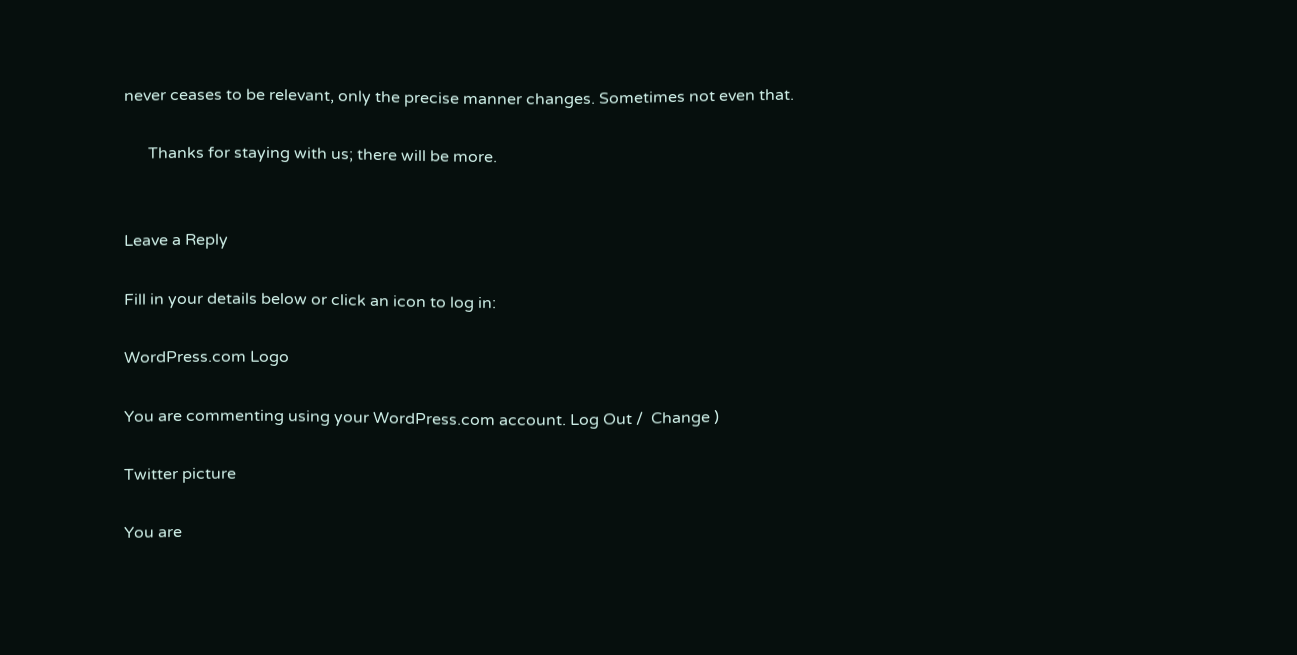never ceases to be relevant, only the precise manner changes. Sometimes not even that.

      Thanks for staying with us; there will be more.


Leave a Reply

Fill in your details below or click an icon to log in:

WordPress.com Logo

You are commenting using your WordPress.com account. Log Out /  Change )

Twitter picture

You are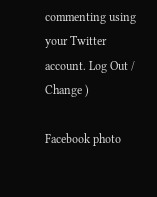commenting using your Twitter account. Log Out /  Change )

Facebook photo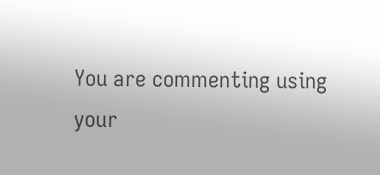You are commenting using your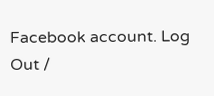Facebook account. Log Out /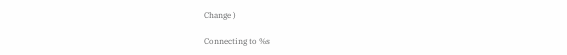Change )

Connecting to %s